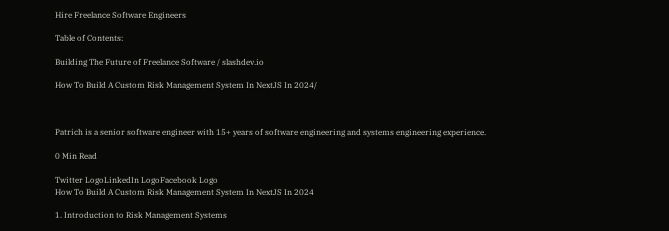Hire Freelance Software Engineers

Table of Contents:

Building The Future of Freelance Software / slashdev.io

How To Build A Custom Risk Management System In NextJS In 2024/



Patrich is a senior software engineer with 15+ years of software engineering and systems engineering experience.

0 Min Read

Twitter LogoLinkedIn LogoFacebook Logo
How To Build A Custom Risk Management System In NextJS In 2024

1. Introduction to Risk Management Systems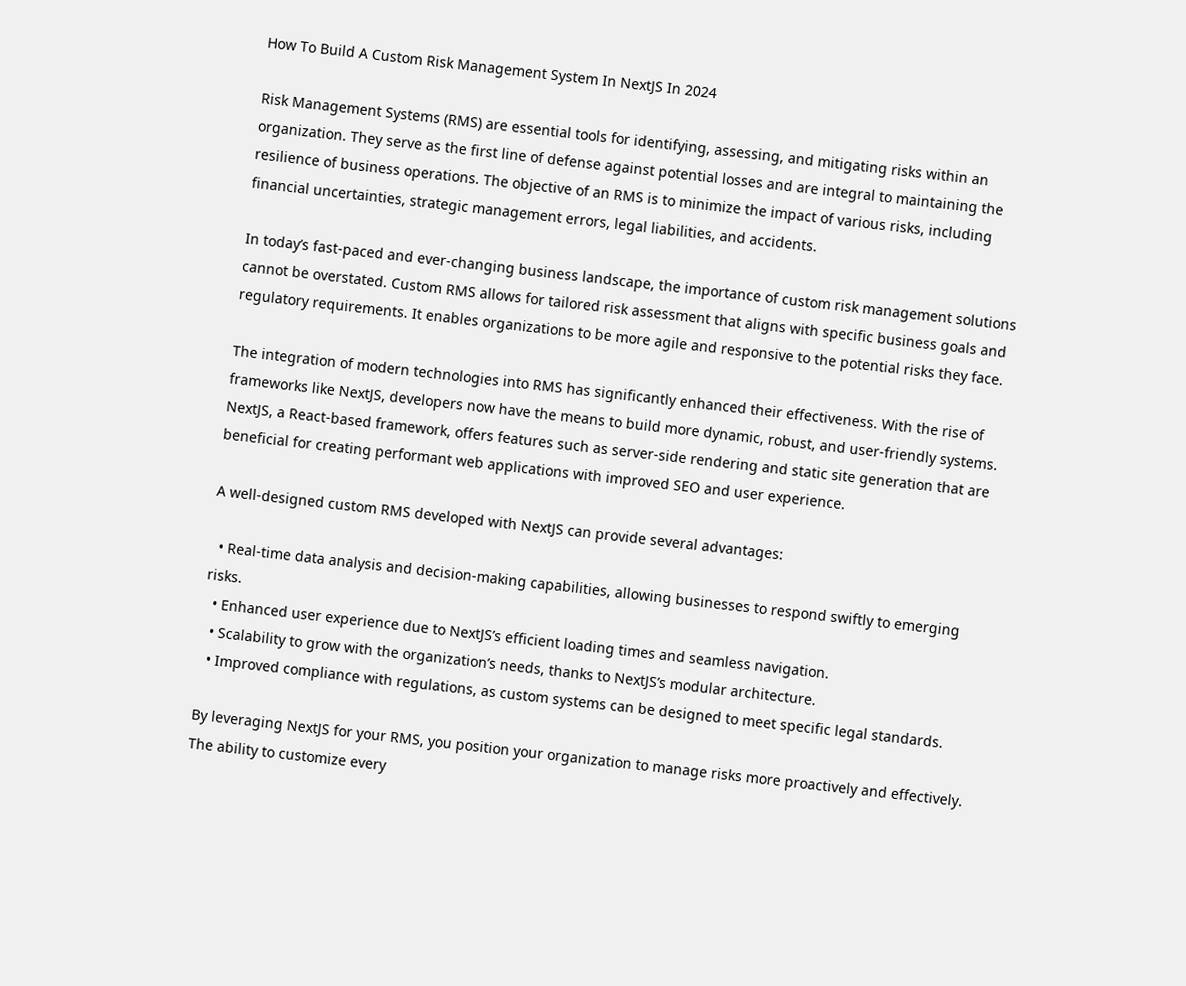How To Build A Custom Risk Management System In NextJS In 2024

Risk Management Systems (RMS) are essential tools for identifying, assessing, and mitigating risks within an organization. They serve as the first line of defense against potential losses and are integral to maintaining the resilience of business operations. The objective of an RMS is to minimize the impact of various risks, including financial uncertainties, strategic management errors, legal liabilities, and accidents.

In today’s fast-paced and ever-changing business landscape, the importance of custom risk management solutions cannot be overstated. Custom RMS allows for tailored risk assessment that aligns with specific business goals and regulatory requirements. It enables organizations to be more agile and responsive to the potential risks they face.

The integration of modern technologies into RMS has significantly enhanced their effectiveness. With the rise of frameworks like NextJS, developers now have the means to build more dynamic, robust, and user-friendly systems. NextJS, a React-based framework, offers features such as server-side rendering and static site generation that are beneficial for creating performant web applications with improved SEO and user experience.

A well-designed custom RMS developed with NextJS can provide several advantages:

  • Real-time data analysis and decision-making capabilities, allowing businesses to respond swiftly to emerging risks.
  • Enhanced user experience due to NextJS’s efficient loading times and seamless navigation.
  • Scalability to grow with the organization’s needs, thanks to NextJS’s modular architecture.
  • Improved compliance with regulations, as custom systems can be designed to meet specific legal standards.

By leveraging NextJS for your RMS, you position your organization to manage risks more proactively and effectively. The ability to customize every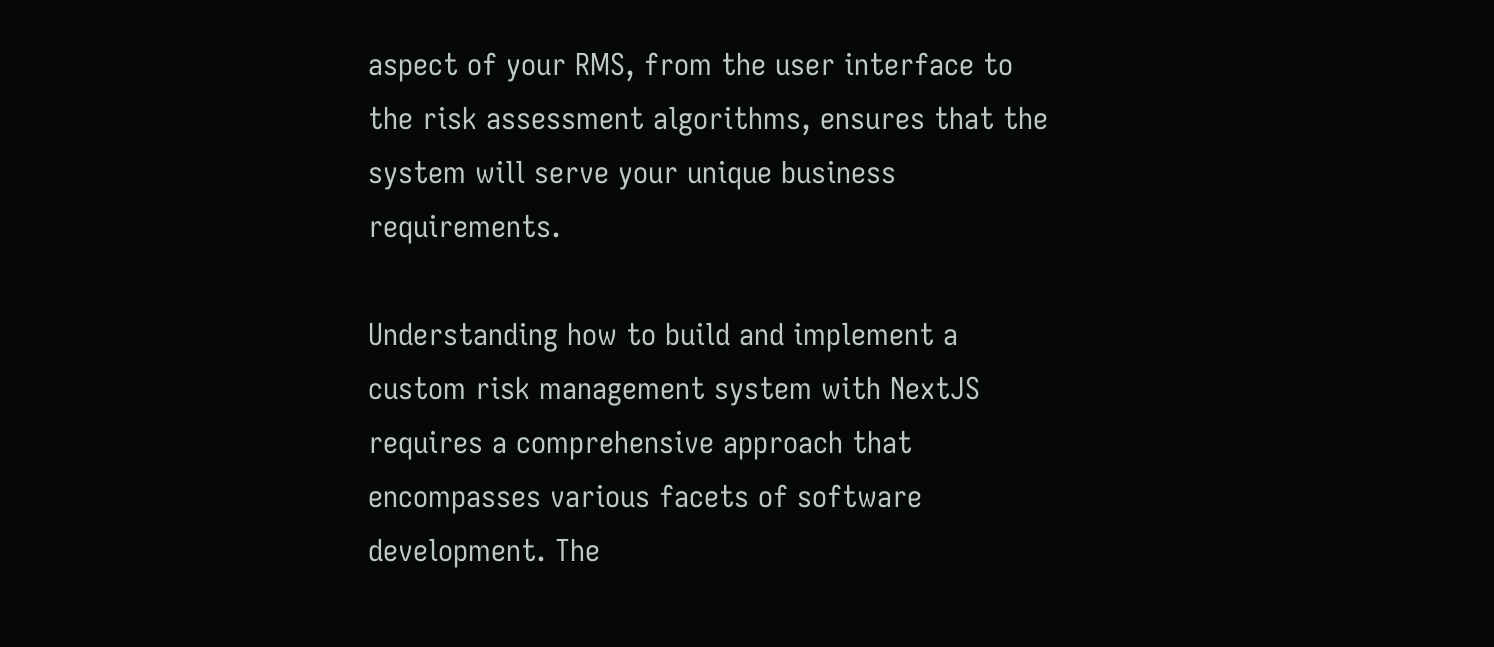aspect of your RMS, from the user interface to the risk assessment algorithms, ensures that the system will serve your unique business requirements.

Understanding how to build and implement a custom risk management system with NextJS requires a comprehensive approach that encompasses various facets of software development. The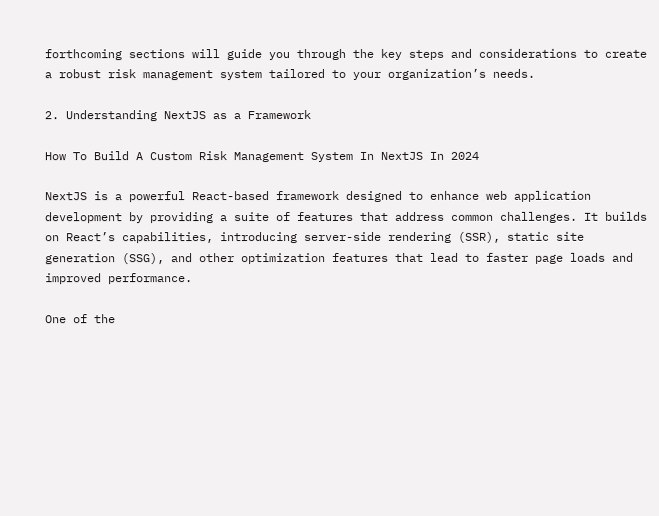forthcoming sections will guide you through the key steps and considerations to create a robust risk management system tailored to your organization’s needs.

2. Understanding NextJS as a Framework

How To Build A Custom Risk Management System In NextJS In 2024

NextJS is a powerful React-based framework designed to enhance web application development by providing a suite of features that address common challenges. It builds on React’s capabilities, introducing server-side rendering (SSR), static site generation (SSG), and other optimization features that lead to faster page loads and improved performance.

One of the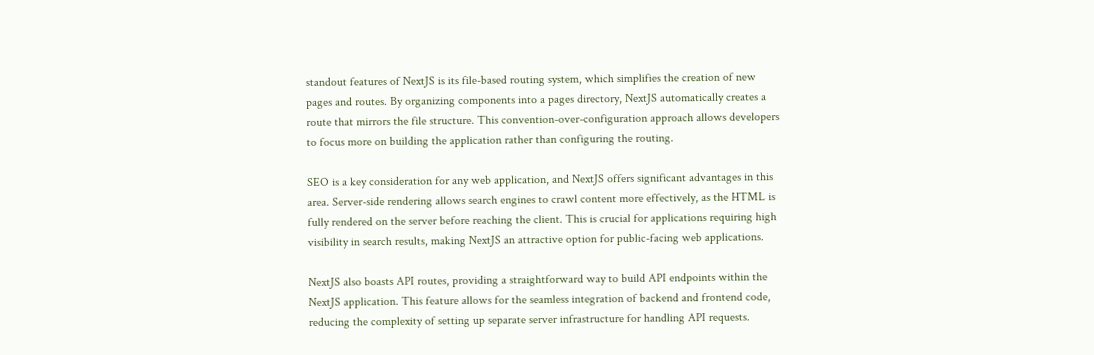standout features of NextJS is its file-based routing system, which simplifies the creation of new pages and routes. By organizing components into a pages directory, NextJS automatically creates a route that mirrors the file structure. This convention-over-configuration approach allows developers to focus more on building the application rather than configuring the routing.

SEO is a key consideration for any web application, and NextJS offers significant advantages in this area. Server-side rendering allows search engines to crawl content more effectively, as the HTML is fully rendered on the server before reaching the client. This is crucial for applications requiring high visibility in search results, making NextJS an attractive option for public-facing web applications.

NextJS also boasts API routes, providing a straightforward way to build API endpoints within the NextJS application. This feature allows for the seamless integration of backend and frontend code, reducing the complexity of setting up separate server infrastructure for handling API requests.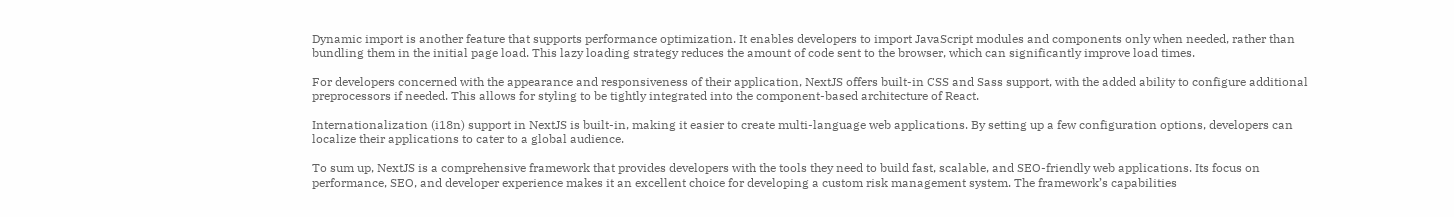Dynamic import is another feature that supports performance optimization. It enables developers to import JavaScript modules and components only when needed, rather than bundling them in the initial page load. This lazy loading strategy reduces the amount of code sent to the browser, which can significantly improve load times.

For developers concerned with the appearance and responsiveness of their application, NextJS offers built-in CSS and Sass support, with the added ability to configure additional preprocessors if needed. This allows for styling to be tightly integrated into the component-based architecture of React.

Internationalization (i18n) support in NextJS is built-in, making it easier to create multi-language web applications. By setting up a few configuration options, developers can localize their applications to cater to a global audience.

To sum up, NextJS is a comprehensive framework that provides developers with the tools they need to build fast, scalable, and SEO-friendly web applications. Its focus on performance, SEO, and developer experience makes it an excellent choice for developing a custom risk management system. The framework’s capabilities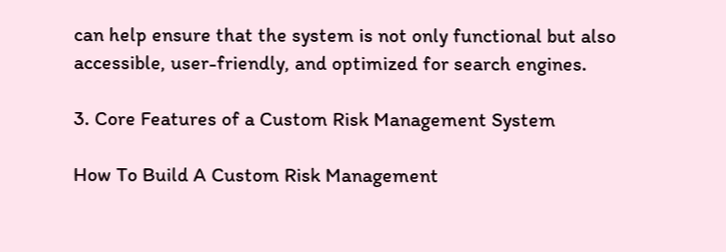can help ensure that the system is not only functional but also accessible, user-friendly, and optimized for search engines.

3. Core Features of a Custom Risk Management System

How To Build A Custom Risk Management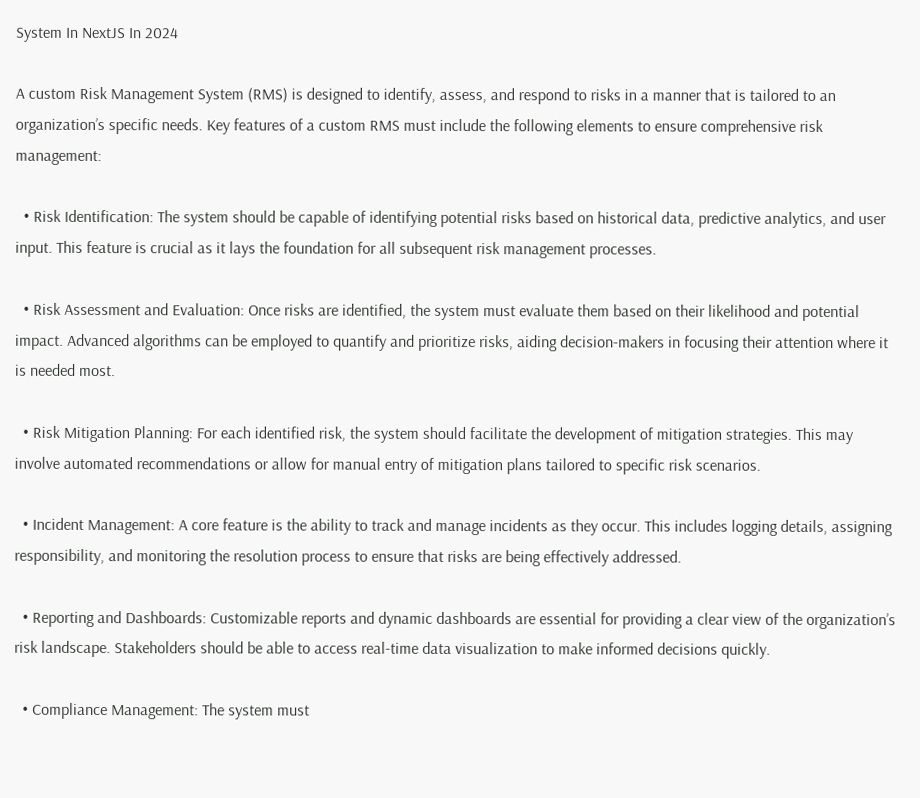System In NextJS In 2024

A custom Risk Management System (RMS) is designed to identify, assess, and respond to risks in a manner that is tailored to an organization’s specific needs. Key features of a custom RMS must include the following elements to ensure comprehensive risk management:

  • Risk Identification: The system should be capable of identifying potential risks based on historical data, predictive analytics, and user input. This feature is crucial as it lays the foundation for all subsequent risk management processes.

  • Risk Assessment and Evaluation: Once risks are identified, the system must evaluate them based on their likelihood and potential impact. Advanced algorithms can be employed to quantify and prioritize risks, aiding decision-makers in focusing their attention where it is needed most.

  • Risk Mitigation Planning: For each identified risk, the system should facilitate the development of mitigation strategies. This may involve automated recommendations or allow for manual entry of mitigation plans tailored to specific risk scenarios.

  • Incident Management: A core feature is the ability to track and manage incidents as they occur. This includes logging details, assigning responsibility, and monitoring the resolution process to ensure that risks are being effectively addressed.

  • Reporting and Dashboards: Customizable reports and dynamic dashboards are essential for providing a clear view of the organization’s risk landscape. Stakeholders should be able to access real-time data visualization to make informed decisions quickly.

  • Compliance Management: The system must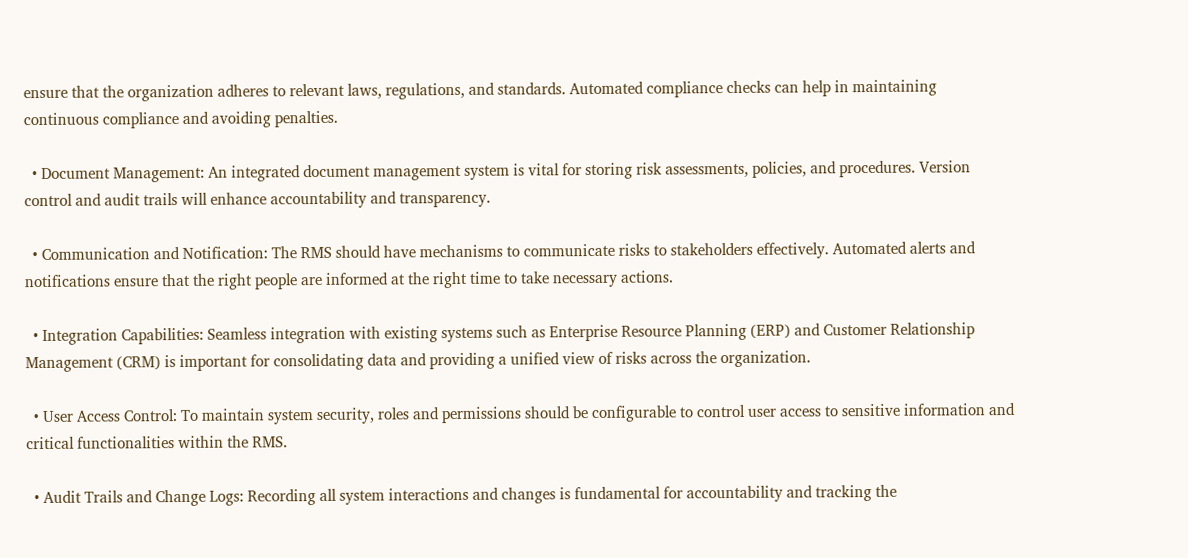ensure that the organization adheres to relevant laws, regulations, and standards. Automated compliance checks can help in maintaining continuous compliance and avoiding penalties.

  • Document Management: An integrated document management system is vital for storing risk assessments, policies, and procedures. Version control and audit trails will enhance accountability and transparency.

  • Communication and Notification: The RMS should have mechanisms to communicate risks to stakeholders effectively. Automated alerts and notifications ensure that the right people are informed at the right time to take necessary actions.

  • Integration Capabilities: Seamless integration with existing systems such as Enterprise Resource Planning (ERP) and Customer Relationship Management (CRM) is important for consolidating data and providing a unified view of risks across the organization.

  • User Access Control: To maintain system security, roles and permissions should be configurable to control user access to sensitive information and critical functionalities within the RMS.

  • Audit Trails and Change Logs: Recording all system interactions and changes is fundamental for accountability and tracking the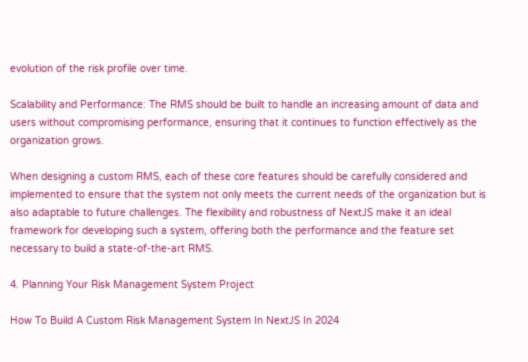evolution of the risk profile over time.

Scalability and Performance: The RMS should be built to handle an increasing amount of data and users without compromising performance, ensuring that it continues to function effectively as the organization grows.

When designing a custom RMS, each of these core features should be carefully considered and implemented to ensure that the system not only meets the current needs of the organization but is also adaptable to future challenges. The flexibility and robustness of NextJS make it an ideal framework for developing such a system, offering both the performance and the feature set necessary to build a state-of-the-art RMS.

4. Planning Your Risk Management System Project

How To Build A Custom Risk Management System In NextJS In 2024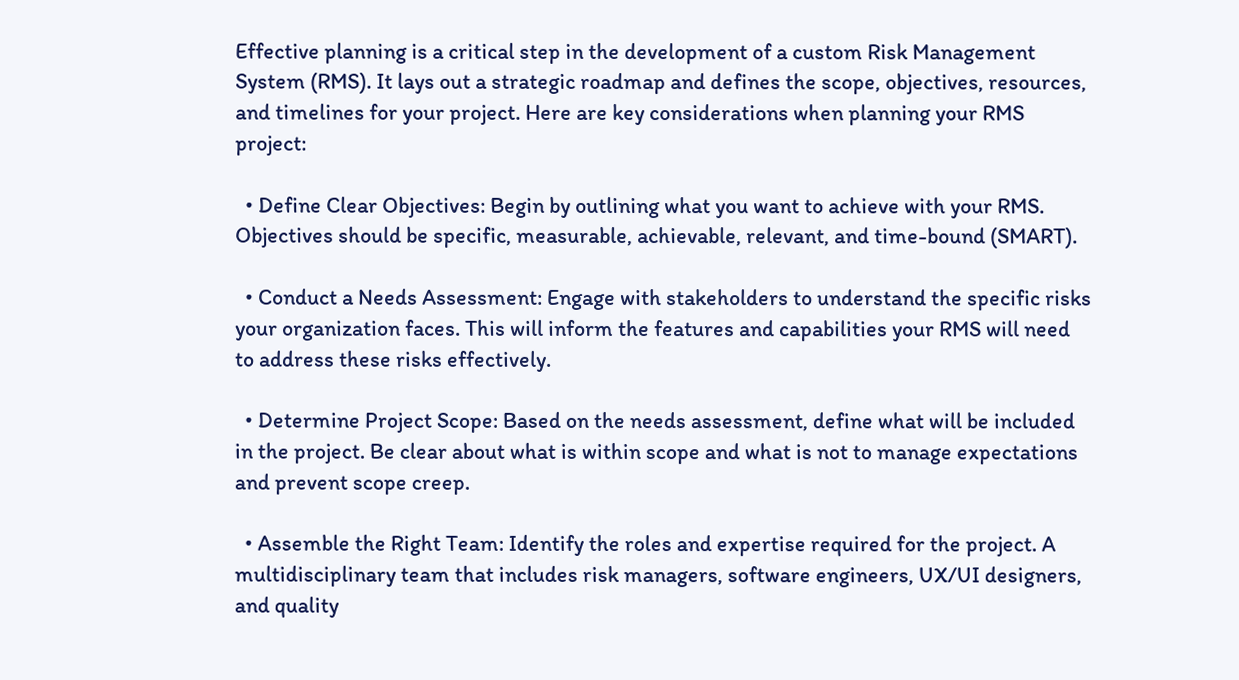Effective planning is a critical step in the development of a custom Risk Management System (RMS). It lays out a strategic roadmap and defines the scope, objectives, resources, and timelines for your project. Here are key considerations when planning your RMS project:

  • Define Clear Objectives: Begin by outlining what you want to achieve with your RMS. Objectives should be specific, measurable, achievable, relevant, and time-bound (SMART).

  • Conduct a Needs Assessment: Engage with stakeholders to understand the specific risks your organization faces. This will inform the features and capabilities your RMS will need to address these risks effectively.

  • Determine Project Scope: Based on the needs assessment, define what will be included in the project. Be clear about what is within scope and what is not to manage expectations and prevent scope creep.

  • Assemble the Right Team: Identify the roles and expertise required for the project. A multidisciplinary team that includes risk managers, software engineers, UX/UI designers, and quality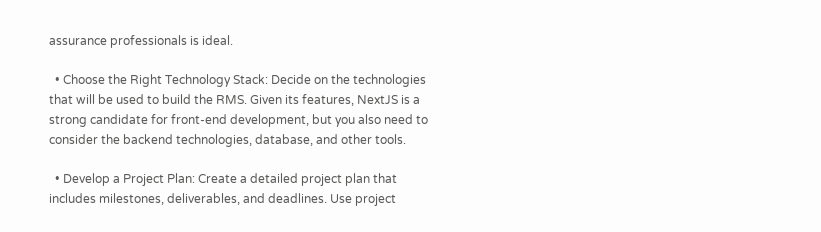assurance professionals is ideal.

  • Choose the Right Technology Stack: Decide on the technologies that will be used to build the RMS. Given its features, NextJS is a strong candidate for front-end development, but you also need to consider the backend technologies, database, and other tools.

  • Develop a Project Plan: Create a detailed project plan that includes milestones, deliverables, and deadlines. Use project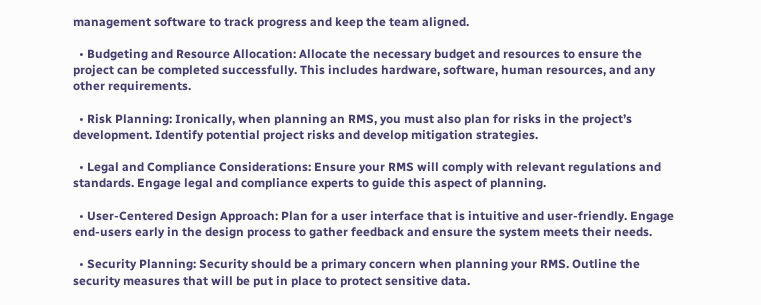management software to track progress and keep the team aligned.

  • Budgeting and Resource Allocation: Allocate the necessary budget and resources to ensure the project can be completed successfully. This includes hardware, software, human resources, and any other requirements.

  • Risk Planning: Ironically, when planning an RMS, you must also plan for risks in the project’s development. Identify potential project risks and develop mitigation strategies.

  • Legal and Compliance Considerations: Ensure your RMS will comply with relevant regulations and standards. Engage legal and compliance experts to guide this aspect of planning.

  • User-Centered Design Approach: Plan for a user interface that is intuitive and user-friendly. Engage end-users early in the design process to gather feedback and ensure the system meets their needs.

  • Security Planning: Security should be a primary concern when planning your RMS. Outline the security measures that will be put in place to protect sensitive data.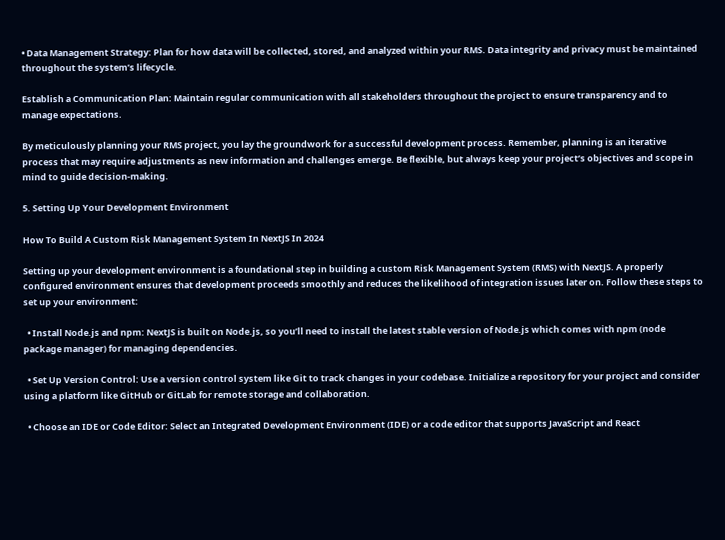• Data Management Strategy: Plan for how data will be collected, stored, and analyzed within your RMS. Data integrity and privacy must be maintained throughout the system’s lifecycle.

Establish a Communication Plan: Maintain regular communication with all stakeholders throughout the project to ensure transparency and to manage expectations.

By meticulously planning your RMS project, you lay the groundwork for a successful development process. Remember, planning is an iterative process that may require adjustments as new information and challenges emerge. Be flexible, but always keep your project’s objectives and scope in mind to guide decision-making.

5. Setting Up Your Development Environment

How To Build A Custom Risk Management System In NextJS In 2024

Setting up your development environment is a foundational step in building a custom Risk Management System (RMS) with NextJS. A properly configured environment ensures that development proceeds smoothly and reduces the likelihood of integration issues later on. Follow these steps to set up your environment:

  • Install Node.js and npm: NextJS is built on Node.js, so you’ll need to install the latest stable version of Node.js which comes with npm (node package manager) for managing dependencies.

  • Set Up Version Control: Use a version control system like Git to track changes in your codebase. Initialize a repository for your project and consider using a platform like GitHub or GitLab for remote storage and collaboration.

  • Choose an IDE or Code Editor: Select an Integrated Development Environment (IDE) or a code editor that supports JavaScript and React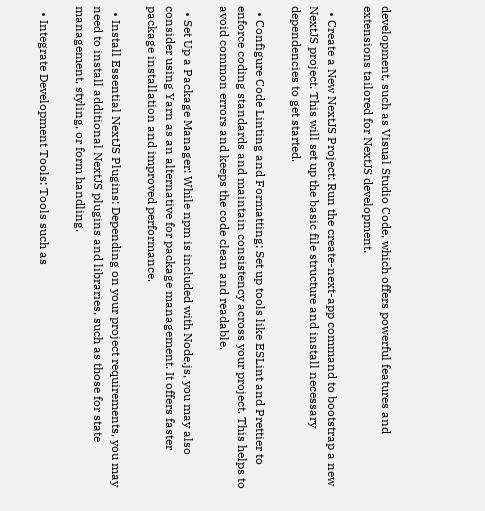development, such as Visual Studio Code, which offers powerful features and extensions tailored for NextJS development.

  • Create a New NextJS Project: Run the create-next-app command to bootstrap a new NextJS project. This will set up the basic file structure and install necessary dependencies to get started.

  • Configure Code Linting and Formatting: Set up tools like ESLint and Prettier to enforce coding standards and maintain consistency across your project. This helps to avoid common errors and keeps the code clean and readable.

  • Set Up a Package Manager: While npm is included with Node.js, you may also consider using Yarn as an alternative for package management. It offers faster package installation and improved performance.

  • Install Essential NextJS Plugins: Depending on your project requirements, you may need to install additional NextJS plugins and libraries, such as those for state management, styling, or form handling.

  • Integrate Development Tools: Tools such as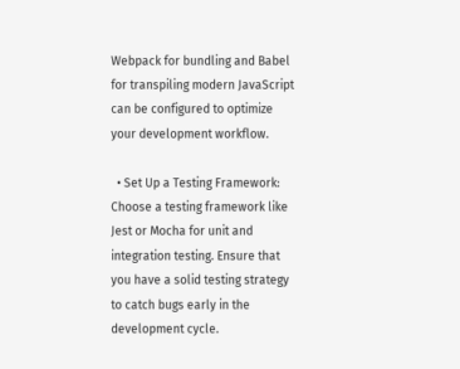Webpack for bundling and Babel for transpiling modern JavaScript can be configured to optimize your development workflow.

  • Set Up a Testing Framework: Choose a testing framework like Jest or Mocha for unit and integration testing. Ensure that you have a solid testing strategy to catch bugs early in the development cycle.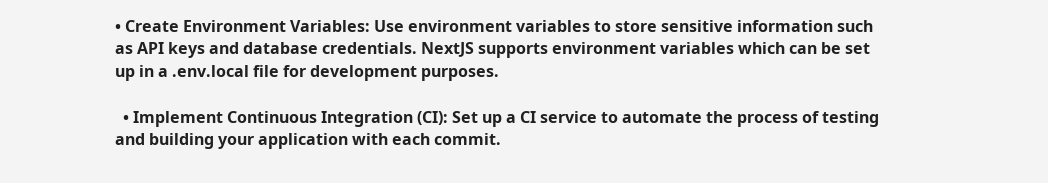• Create Environment Variables: Use environment variables to store sensitive information such as API keys and database credentials. NextJS supports environment variables which can be set up in a .env.local file for development purposes.

  • Implement Continuous Integration (CI): Set up a CI service to automate the process of testing and building your application with each commit.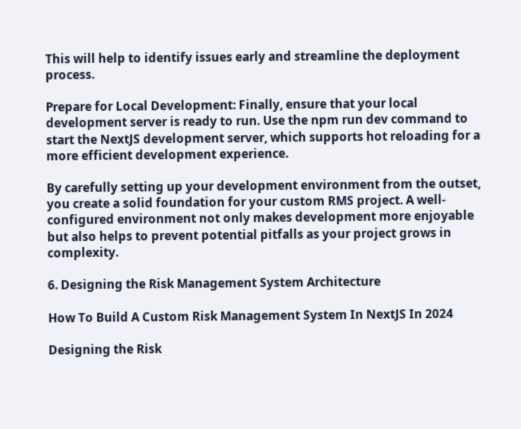This will help to identify issues early and streamline the deployment process.

Prepare for Local Development: Finally, ensure that your local development server is ready to run. Use the npm run dev command to start the NextJS development server, which supports hot reloading for a more efficient development experience.

By carefully setting up your development environment from the outset, you create a solid foundation for your custom RMS project. A well-configured environment not only makes development more enjoyable but also helps to prevent potential pitfalls as your project grows in complexity.

6. Designing the Risk Management System Architecture

How To Build A Custom Risk Management System In NextJS In 2024

Designing the Risk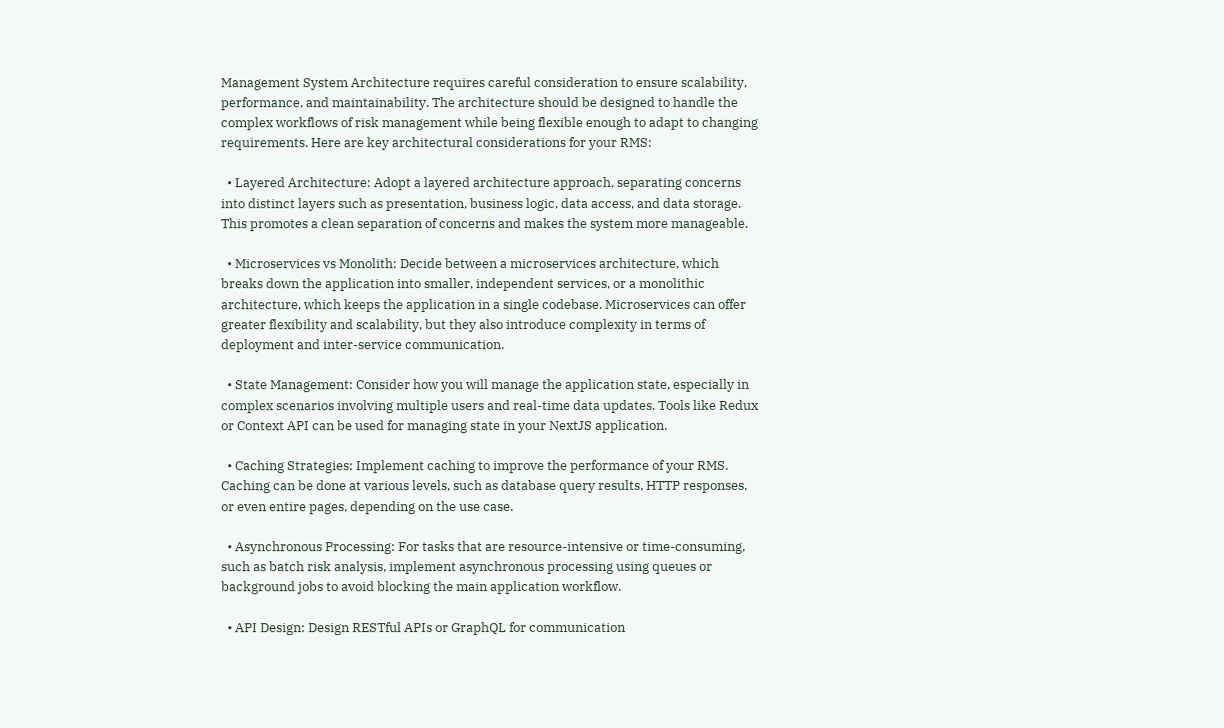Management System Architecture requires careful consideration to ensure scalability, performance, and maintainability. The architecture should be designed to handle the complex workflows of risk management while being flexible enough to adapt to changing requirements. Here are key architectural considerations for your RMS:

  • Layered Architecture: Adopt a layered architecture approach, separating concerns into distinct layers such as presentation, business logic, data access, and data storage. This promotes a clean separation of concerns and makes the system more manageable.

  • Microservices vs Monolith: Decide between a microservices architecture, which breaks down the application into smaller, independent services, or a monolithic architecture, which keeps the application in a single codebase. Microservices can offer greater flexibility and scalability, but they also introduce complexity in terms of deployment and inter-service communication.

  • State Management: Consider how you will manage the application state, especially in complex scenarios involving multiple users and real-time data updates. Tools like Redux or Context API can be used for managing state in your NextJS application.

  • Caching Strategies: Implement caching to improve the performance of your RMS. Caching can be done at various levels, such as database query results, HTTP responses, or even entire pages, depending on the use case.

  • Asynchronous Processing: For tasks that are resource-intensive or time-consuming, such as batch risk analysis, implement asynchronous processing using queues or background jobs to avoid blocking the main application workflow.

  • API Design: Design RESTful APIs or GraphQL for communication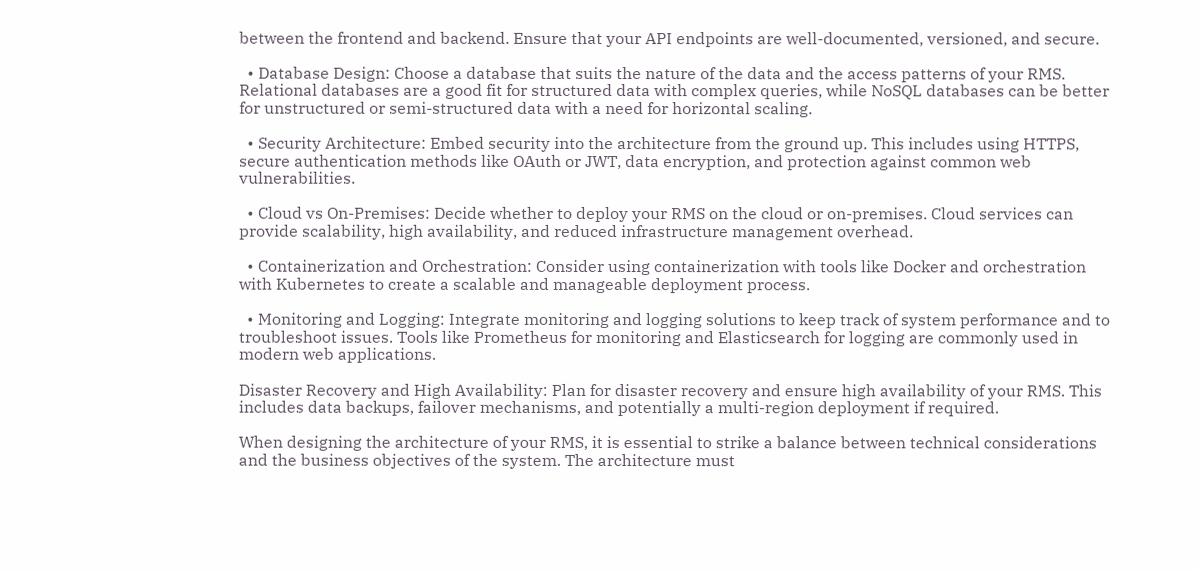between the frontend and backend. Ensure that your API endpoints are well-documented, versioned, and secure.

  • Database Design: Choose a database that suits the nature of the data and the access patterns of your RMS. Relational databases are a good fit for structured data with complex queries, while NoSQL databases can be better for unstructured or semi-structured data with a need for horizontal scaling.

  • Security Architecture: Embed security into the architecture from the ground up. This includes using HTTPS, secure authentication methods like OAuth or JWT, data encryption, and protection against common web vulnerabilities.

  • Cloud vs On-Premises: Decide whether to deploy your RMS on the cloud or on-premises. Cloud services can provide scalability, high availability, and reduced infrastructure management overhead.

  • Containerization and Orchestration: Consider using containerization with tools like Docker and orchestration with Kubernetes to create a scalable and manageable deployment process.

  • Monitoring and Logging: Integrate monitoring and logging solutions to keep track of system performance and to troubleshoot issues. Tools like Prometheus for monitoring and Elasticsearch for logging are commonly used in modern web applications.

Disaster Recovery and High Availability: Plan for disaster recovery and ensure high availability of your RMS. This includes data backups, failover mechanisms, and potentially a multi-region deployment if required.

When designing the architecture of your RMS, it is essential to strike a balance between technical considerations and the business objectives of the system. The architecture must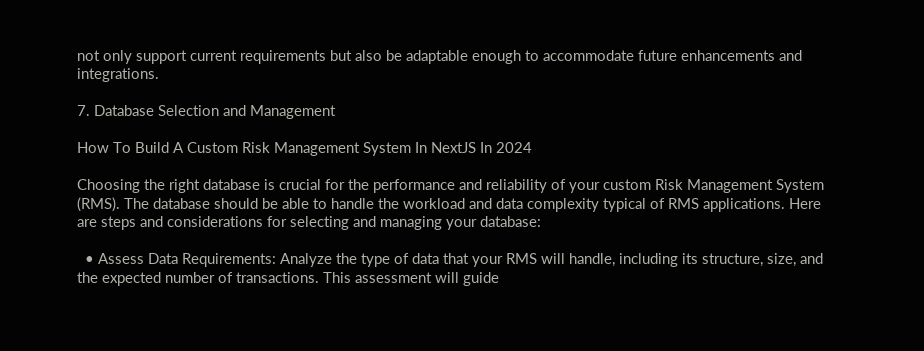not only support current requirements but also be adaptable enough to accommodate future enhancements and integrations.

7. Database Selection and Management

How To Build A Custom Risk Management System In NextJS In 2024

Choosing the right database is crucial for the performance and reliability of your custom Risk Management System (RMS). The database should be able to handle the workload and data complexity typical of RMS applications. Here are steps and considerations for selecting and managing your database:

  • Assess Data Requirements: Analyze the type of data that your RMS will handle, including its structure, size, and the expected number of transactions. This assessment will guide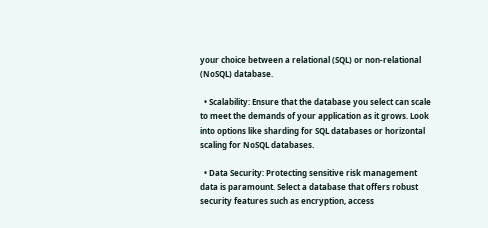your choice between a relational (SQL) or non-relational (NoSQL) database.

  • Scalability: Ensure that the database you select can scale to meet the demands of your application as it grows. Look into options like sharding for SQL databases or horizontal scaling for NoSQL databases.

  • Data Security: Protecting sensitive risk management data is paramount. Select a database that offers robust security features such as encryption, access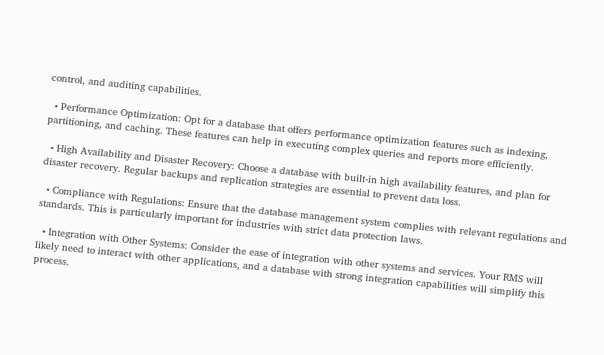control, and auditing capabilities.

  • Performance Optimization: Opt for a database that offers performance optimization features such as indexing, partitioning, and caching. These features can help in executing complex queries and reports more efficiently.

  • High Availability and Disaster Recovery: Choose a database with built-in high availability features, and plan for disaster recovery. Regular backups and replication strategies are essential to prevent data loss.

  • Compliance with Regulations: Ensure that the database management system complies with relevant regulations and standards. This is particularly important for industries with strict data protection laws.

  • Integration with Other Systems: Consider the ease of integration with other systems and services. Your RMS will likely need to interact with other applications, and a database with strong integration capabilities will simplify this process.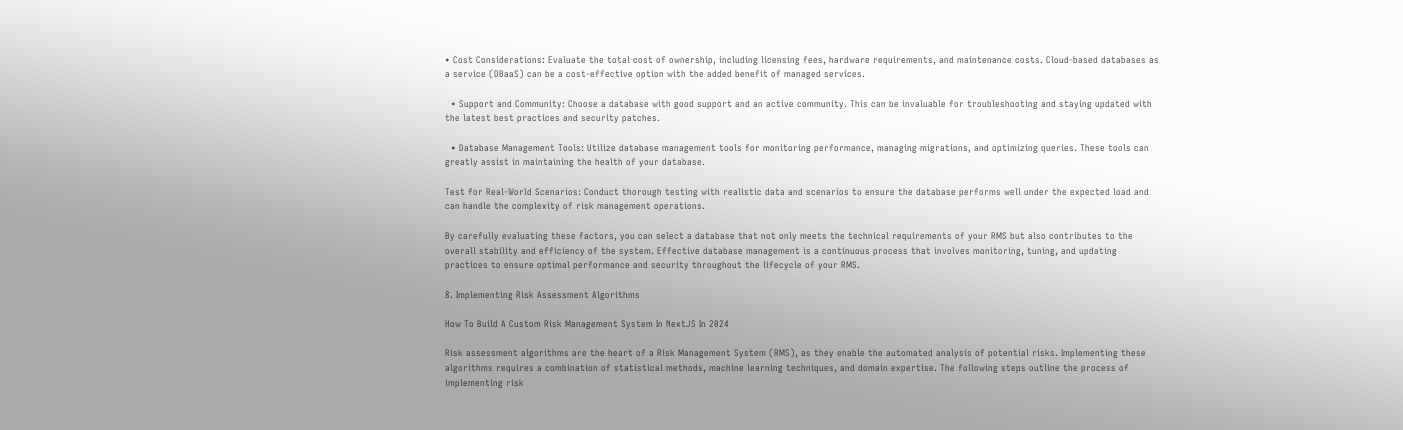• Cost Considerations: Evaluate the total cost of ownership, including licensing fees, hardware requirements, and maintenance costs. Cloud-based databases as a service (DBaaS) can be a cost-effective option with the added benefit of managed services.

  • Support and Community: Choose a database with good support and an active community. This can be invaluable for troubleshooting and staying updated with the latest best practices and security patches.

  • Database Management Tools: Utilize database management tools for monitoring performance, managing migrations, and optimizing queries. These tools can greatly assist in maintaining the health of your database.

Test for Real-World Scenarios: Conduct thorough testing with realistic data and scenarios to ensure the database performs well under the expected load and can handle the complexity of risk management operations.

By carefully evaluating these factors, you can select a database that not only meets the technical requirements of your RMS but also contributes to the overall stability and efficiency of the system. Effective database management is a continuous process that involves monitoring, tuning, and updating practices to ensure optimal performance and security throughout the lifecycle of your RMS.

8. Implementing Risk Assessment Algorithms

How To Build A Custom Risk Management System In NextJS In 2024

Risk assessment algorithms are the heart of a Risk Management System (RMS), as they enable the automated analysis of potential risks. Implementing these algorithms requires a combination of statistical methods, machine learning techniques, and domain expertise. The following steps outline the process of implementing risk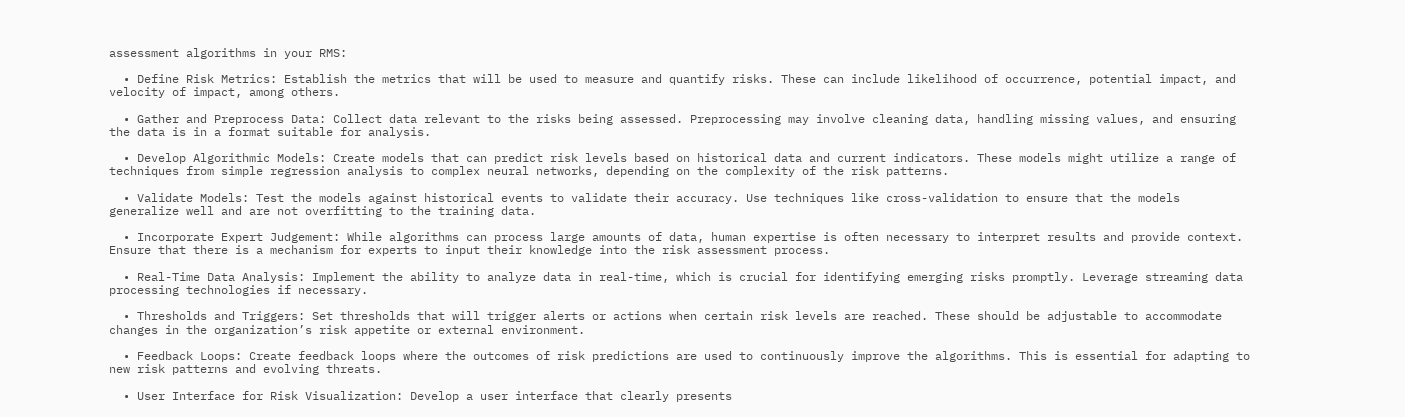assessment algorithms in your RMS:

  • Define Risk Metrics: Establish the metrics that will be used to measure and quantify risks. These can include likelihood of occurrence, potential impact, and velocity of impact, among others.

  • Gather and Preprocess Data: Collect data relevant to the risks being assessed. Preprocessing may involve cleaning data, handling missing values, and ensuring the data is in a format suitable for analysis.

  • Develop Algorithmic Models: Create models that can predict risk levels based on historical data and current indicators. These models might utilize a range of techniques from simple regression analysis to complex neural networks, depending on the complexity of the risk patterns.

  • Validate Models: Test the models against historical events to validate their accuracy. Use techniques like cross-validation to ensure that the models generalize well and are not overfitting to the training data.

  • Incorporate Expert Judgement: While algorithms can process large amounts of data, human expertise is often necessary to interpret results and provide context. Ensure that there is a mechanism for experts to input their knowledge into the risk assessment process.

  • Real-Time Data Analysis: Implement the ability to analyze data in real-time, which is crucial for identifying emerging risks promptly. Leverage streaming data processing technologies if necessary.

  • Thresholds and Triggers: Set thresholds that will trigger alerts or actions when certain risk levels are reached. These should be adjustable to accommodate changes in the organization’s risk appetite or external environment.

  • Feedback Loops: Create feedback loops where the outcomes of risk predictions are used to continuously improve the algorithms. This is essential for adapting to new risk patterns and evolving threats.

  • User Interface for Risk Visualization: Develop a user interface that clearly presents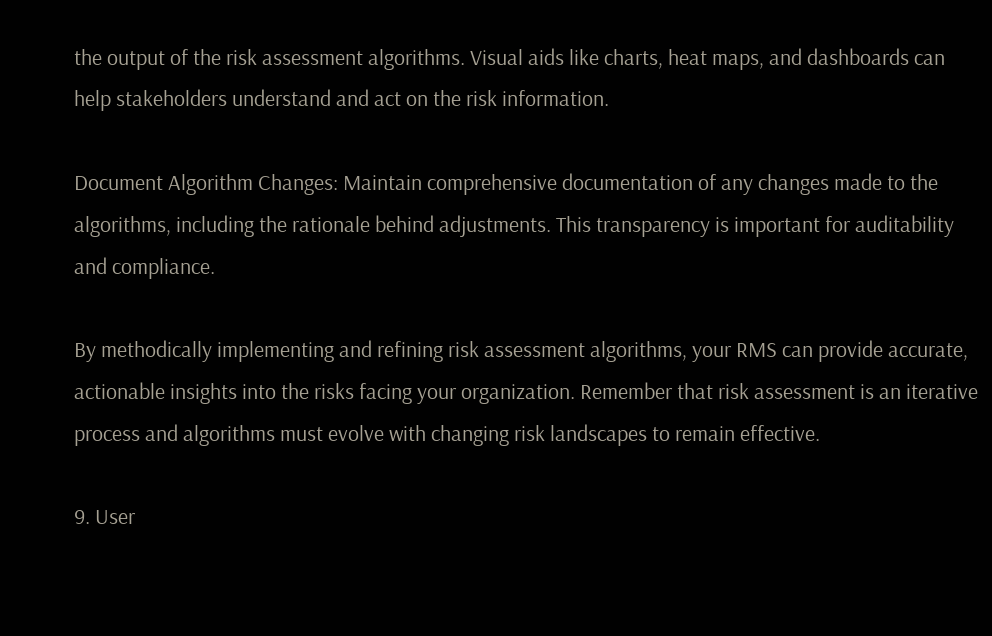the output of the risk assessment algorithms. Visual aids like charts, heat maps, and dashboards can help stakeholders understand and act on the risk information.

Document Algorithm Changes: Maintain comprehensive documentation of any changes made to the algorithms, including the rationale behind adjustments. This transparency is important for auditability and compliance.

By methodically implementing and refining risk assessment algorithms, your RMS can provide accurate, actionable insights into the risks facing your organization. Remember that risk assessment is an iterative process and algorithms must evolve with changing risk landscapes to remain effective.

9. User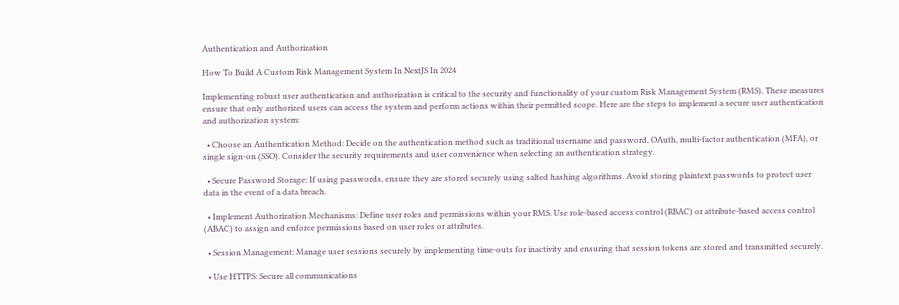Authentication and Authorization

How To Build A Custom Risk Management System In NextJS In 2024

Implementing robust user authentication and authorization is critical to the security and functionality of your custom Risk Management System (RMS). These measures ensure that only authorized users can access the system and perform actions within their permitted scope. Here are the steps to implement a secure user authentication and authorization system:

  • Choose an Authentication Method: Decide on the authentication method such as traditional username and password, OAuth, multi-factor authentication (MFA), or single sign-on (SSO). Consider the security requirements and user convenience when selecting an authentication strategy.

  • Secure Password Storage: If using passwords, ensure they are stored securely using salted hashing algorithms. Avoid storing plaintext passwords to protect user data in the event of a data breach.

  • Implement Authorization Mechanisms: Define user roles and permissions within your RMS. Use role-based access control (RBAC) or attribute-based access control (ABAC) to assign and enforce permissions based on user roles or attributes.

  • Session Management: Manage user sessions securely by implementing time-outs for inactivity and ensuring that session tokens are stored and transmitted securely.

  • Use HTTPS: Secure all communications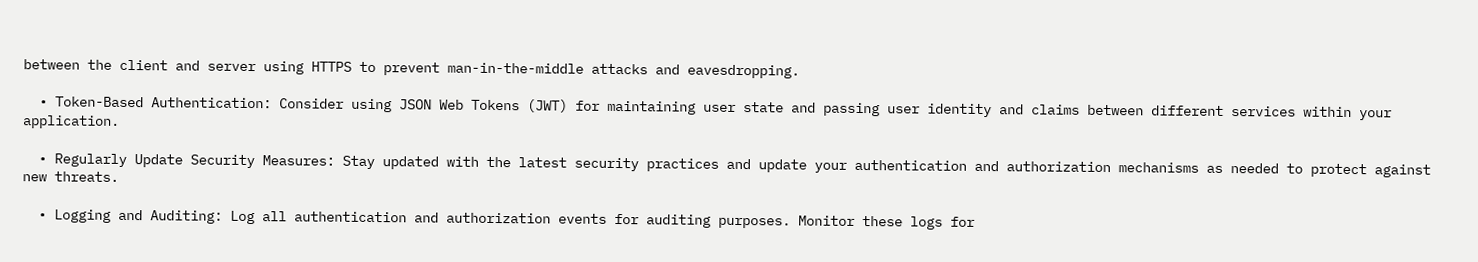between the client and server using HTTPS to prevent man-in-the-middle attacks and eavesdropping.

  • Token-Based Authentication: Consider using JSON Web Tokens (JWT) for maintaining user state and passing user identity and claims between different services within your application.

  • Regularly Update Security Measures: Stay updated with the latest security practices and update your authentication and authorization mechanisms as needed to protect against new threats.

  • Logging and Auditing: Log all authentication and authorization events for auditing purposes. Monitor these logs for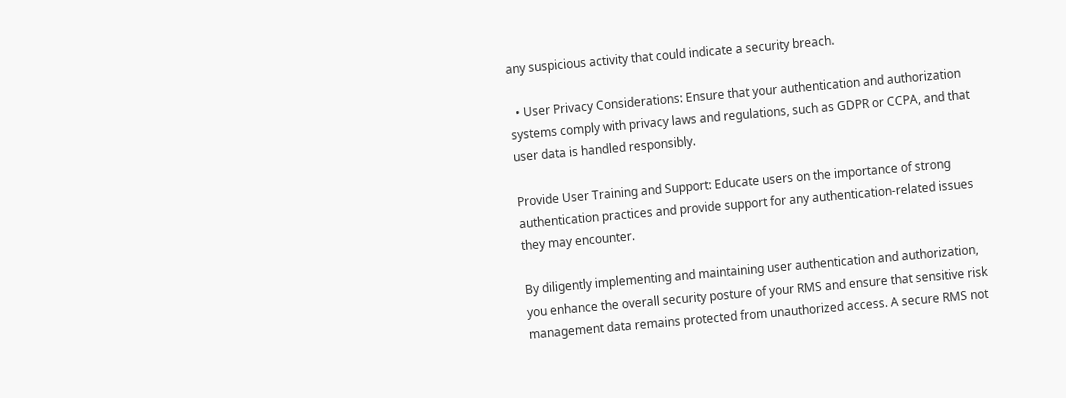any suspicious activity that could indicate a security breach.

  • User Privacy Considerations: Ensure that your authentication and authorization systems comply with privacy laws and regulations, such as GDPR or CCPA, and that user data is handled responsibly.

Provide User Training and Support: Educate users on the importance of strong authentication practices and provide support for any authentication-related issues they may encounter.

By diligently implementing and maintaining user authentication and authorization, you enhance the overall security posture of your RMS and ensure that sensitive risk management data remains protected from unauthorized access. A secure RMS not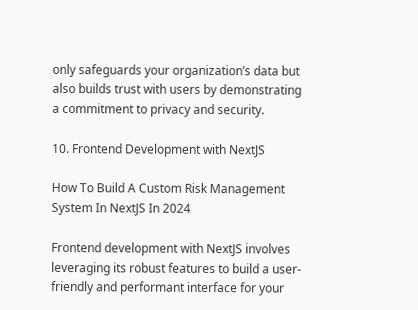only safeguards your organization’s data but also builds trust with users by demonstrating a commitment to privacy and security.

10. Frontend Development with NextJS

How To Build A Custom Risk Management System In NextJS In 2024

Frontend development with NextJS involves leveraging its robust features to build a user-friendly and performant interface for your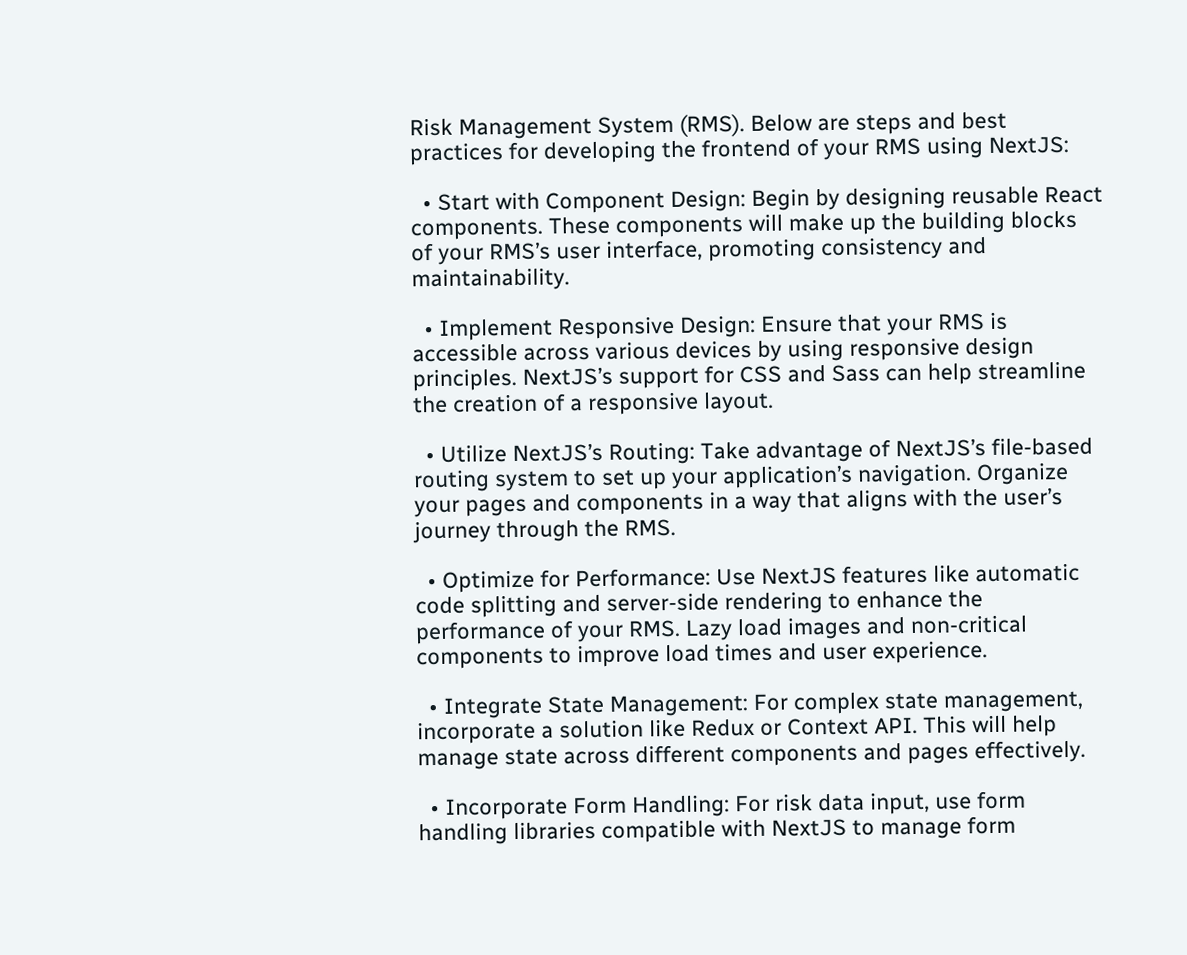Risk Management System (RMS). Below are steps and best practices for developing the frontend of your RMS using NextJS:

  • Start with Component Design: Begin by designing reusable React components. These components will make up the building blocks of your RMS’s user interface, promoting consistency and maintainability.

  • Implement Responsive Design: Ensure that your RMS is accessible across various devices by using responsive design principles. NextJS’s support for CSS and Sass can help streamline the creation of a responsive layout.

  • Utilize NextJS’s Routing: Take advantage of NextJS’s file-based routing system to set up your application’s navigation. Organize your pages and components in a way that aligns with the user’s journey through the RMS.

  • Optimize for Performance: Use NextJS features like automatic code splitting and server-side rendering to enhance the performance of your RMS. Lazy load images and non-critical components to improve load times and user experience.

  • Integrate State Management: For complex state management, incorporate a solution like Redux or Context API. This will help manage state across different components and pages effectively.

  • Incorporate Form Handling: For risk data input, use form handling libraries compatible with NextJS to manage form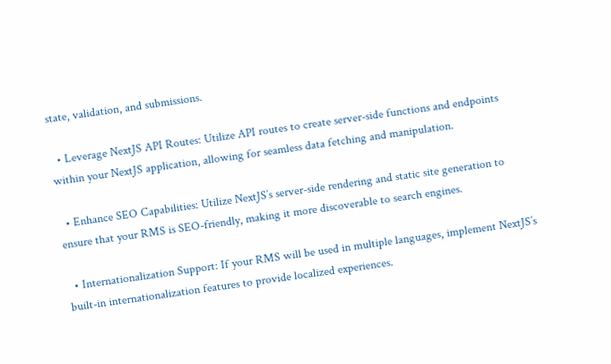state, validation, and submissions.

  • Leverage NextJS API Routes: Utilize API routes to create server-side functions and endpoints within your NextJS application, allowing for seamless data fetching and manipulation.

  • Enhance SEO Capabilities: Utilize NextJS’s server-side rendering and static site generation to ensure that your RMS is SEO-friendly, making it more discoverable to search engines.

  • Internationalization Support: If your RMS will be used in multiple languages, implement NextJS’s built-in internationalization features to provide localized experiences.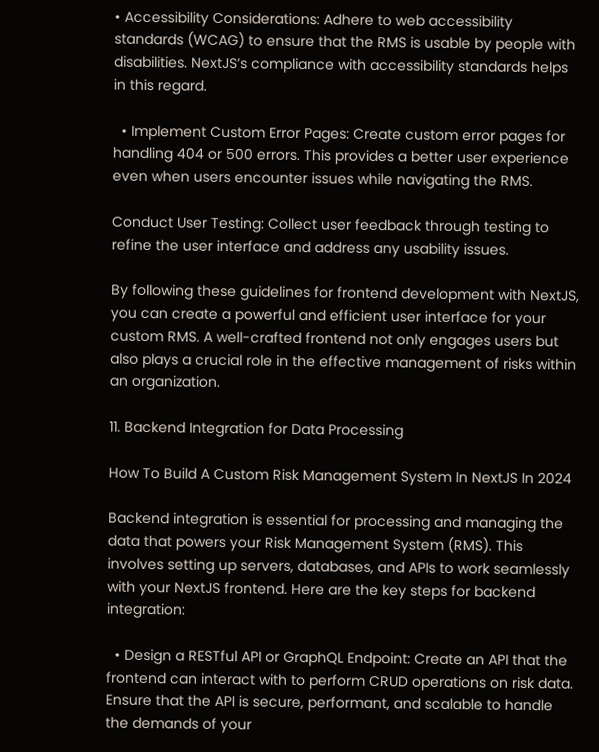• Accessibility Considerations: Adhere to web accessibility standards (WCAG) to ensure that the RMS is usable by people with disabilities. NextJS’s compliance with accessibility standards helps in this regard.

  • Implement Custom Error Pages: Create custom error pages for handling 404 or 500 errors. This provides a better user experience even when users encounter issues while navigating the RMS.

Conduct User Testing: Collect user feedback through testing to refine the user interface and address any usability issues.

By following these guidelines for frontend development with NextJS, you can create a powerful and efficient user interface for your custom RMS. A well-crafted frontend not only engages users but also plays a crucial role in the effective management of risks within an organization.

11. Backend Integration for Data Processing

How To Build A Custom Risk Management System In NextJS In 2024

Backend integration is essential for processing and managing the data that powers your Risk Management System (RMS). This involves setting up servers, databases, and APIs to work seamlessly with your NextJS frontend. Here are the key steps for backend integration:

  • Design a RESTful API or GraphQL Endpoint: Create an API that the frontend can interact with to perform CRUD operations on risk data. Ensure that the API is secure, performant, and scalable to handle the demands of your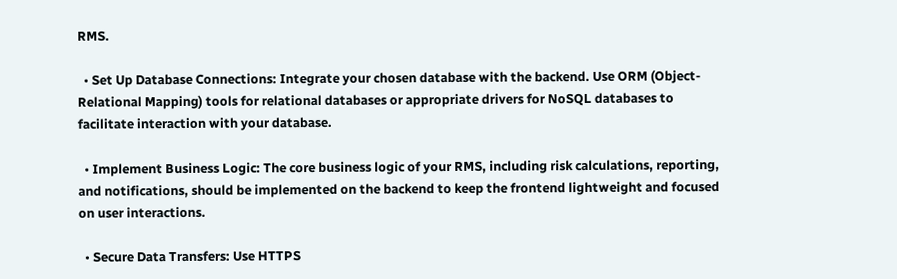RMS.

  • Set Up Database Connections: Integrate your chosen database with the backend. Use ORM (Object-Relational Mapping) tools for relational databases or appropriate drivers for NoSQL databases to facilitate interaction with your database.

  • Implement Business Logic: The core business logic of your RMS, including risk calculations, reporting, and notifications, should be implemented on the backend to keep the frontend lightweight and focused on user interactions.

  • Secure Data Transfers: Use HTTPS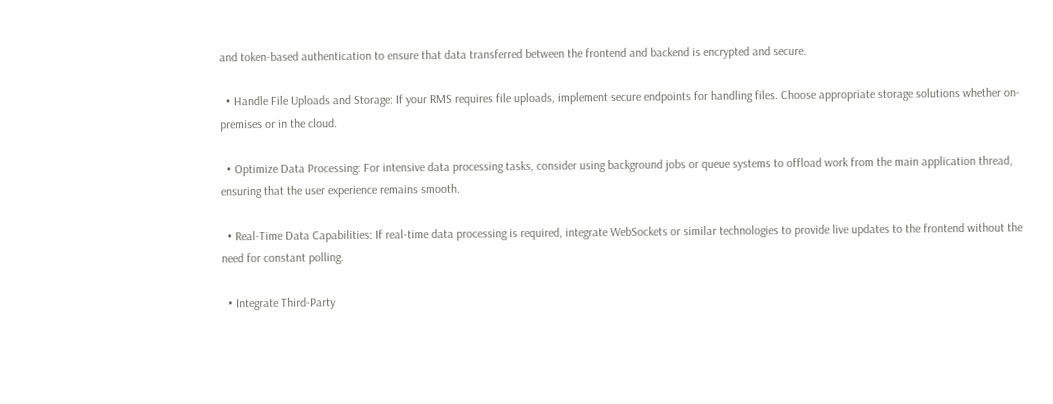and token-based authentication to ensure that data transferred between the frontend and backend is encrypted and secure.

  • Handle File Uploads and Storage: If your RMS requires file uploads, implement secure endpoints for handling files. Choose appropriate storage solutions whether on-premises or in the cloud.

  • Optimize Data Processing: For intensive data processing tasks, consider using background jobs or queue systems to offload work from the main application thread, ensuring that the user experience remains smooth.

  • Real-Time Data Capabilities: If real-time data processing is required, integrate WebSockets or similar technologies to provide live updates to the frontend without the need for constant polling.

  • Integrate Third-Party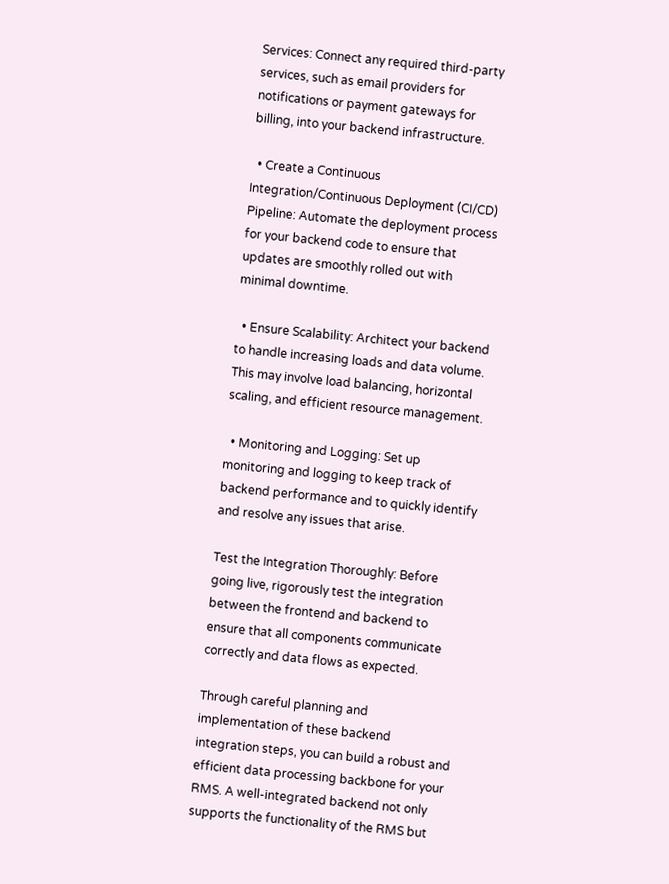Services: Connect any required third-party services, such as email providers for notifications or payment gateways for billing, into your backend infrastructure.

  • Create a Continuous Integration/Continuous Deployment (CI/CD) Pipeline: Automate the deployment process for your backend code to ensure that updates are smoothly rolled out with minimal downtime.

  • Ensure Scalability: Architect your backend to handle increasing loads and data volume. This may involve load balancing, horizontal scaling, and efficient resource management.

  • Monitoring and Logging: Set up monitoring and logging to keep track of backend performance and to quickly identify and resolve any issues that arise.

Test the Integration Thoroughly: Before going live, rigorously test the integration between the frontend and backend to ensure that all components communicate correctly and data flows as expected.

Through careful planning and implementation of these backend integration steps, you can build a robust and efficient data processing backbone for your RMS. A well-integrated backend not only supports the functionality of the RMS but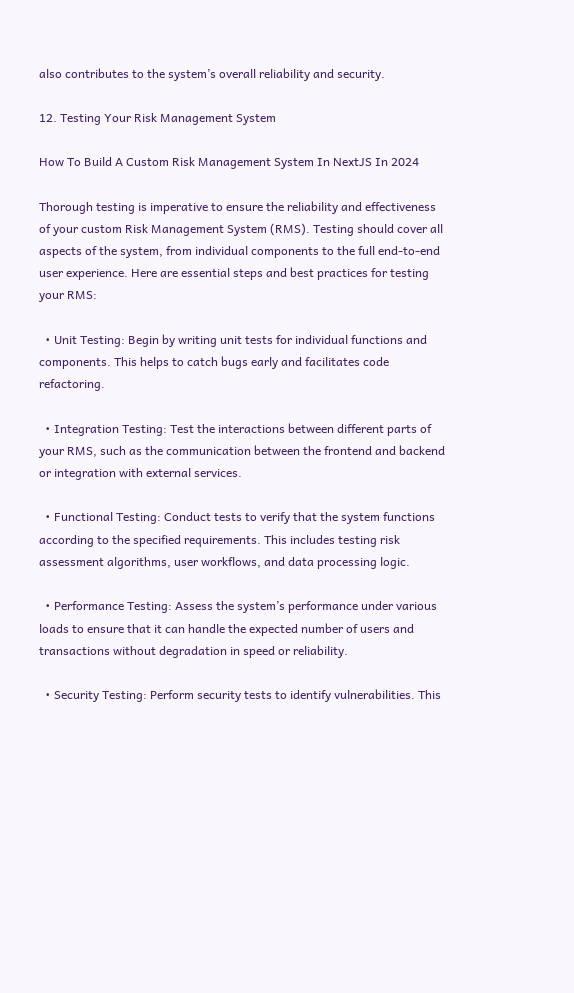also contributes to the system’s overall reliability and security.

12. Testing Your Risk Management System

How To Build A Custom Risk Management System In NextJS In 2024

Thorough testing is imperative to ensure the reliability and effectiveness of your custom Risk Management System (RMS). Testing should cover all aspects of the system, from individual components to the full end-to-end user experience. Here are essential steps and best practices for testing your RMS:

  • Unit Testing: Begin by writing unit tests for individual functions and components. This helps to catch bugs early and facilitates code refactoring.

  • Integration Testing: Test the interactions between different parts of your RMS, such as the communication between the frontend and backend or integration with external services.

  • Functional Testing: Conduct tests to verify that the system functions according to the specified requirements. This includes testing risk assessment algorithms, user workflows, and data processing logic.

  • Performance Testing: Assess the system’s performance under various loads to ensure that it can handle the expected number of users and transactions without degradation in speed or reliability.

  • Security Testing: Perform security tests to identify vulnerabilities. This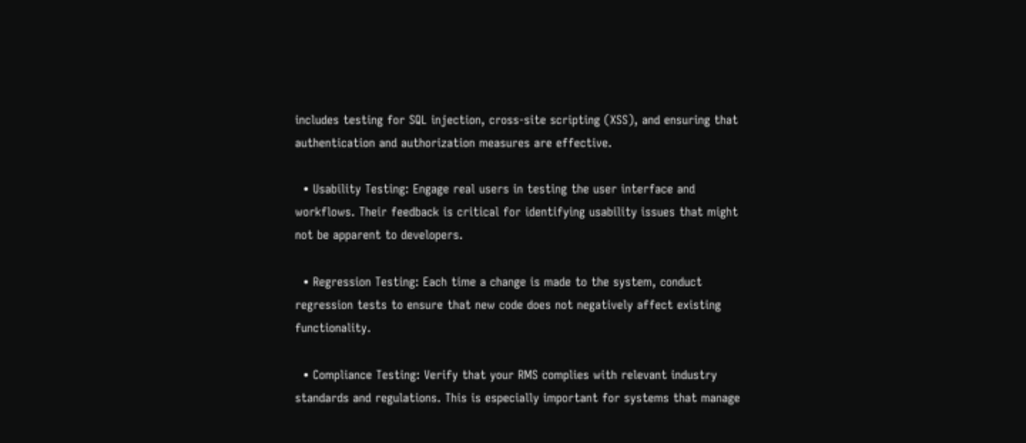includes testing for SQL injection, cross-site scripting (XSS), and ensuring that authentication and authorization measures are effective.

  • Usability Testing: Engage real users in testing the user interface and workflows. Their feedback is critical for identifying usability issues that might not be apparent to developers.

  • Regression Testing: Each time a change is made to the system, conduct regression tests to ensure that new code does not negatively affect existing functionality.

  • Compliance Testing: Verify that your RMS complies with relevant industry standards and regulations. This is especially important for systems that manage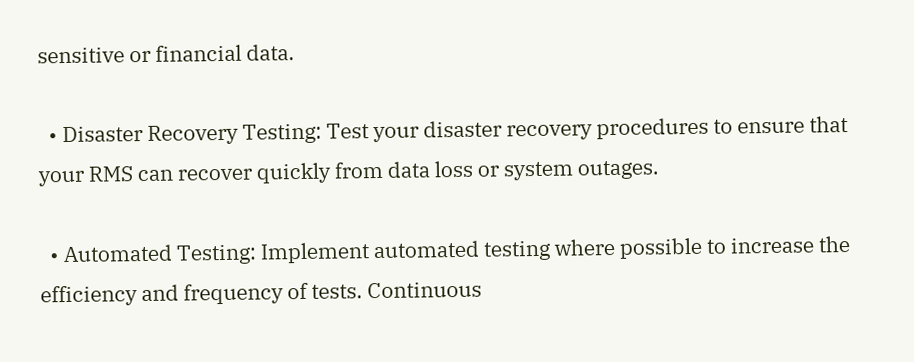sensitive or financial data.

  • Disaster Recovery Testing: Test your disaster recovery procedures to ensure that your RMS can recover quickly from data loss or system outages.

  • Automated Testing: Implement automated testing where possible to increase the efficiency and frequency of tests. Continuous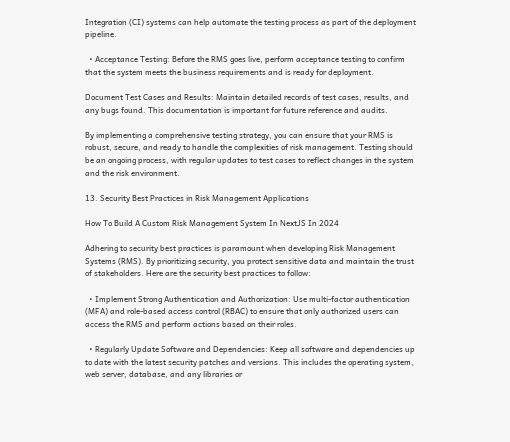Integration (CI) systems can help automate the testing process as part of the deployment pipeline.

  • Acceptance Testing: Before the RMS goes live, perform acceptance testing to confirm that the system meets the business requirements and is ready for deployment.

Document Test Cases and Results: Maintain detailed records of test cases, results, and any bugs found. This documentation is important for future reference and audits.

By implementing a comprehensive testing strategy, you can ensure that your RMS is robust, secure, and ready to handle the complexities of risk management. Testing should be an ongoing process, with regular updates to test cases to reflect changes in the system and the risk environment.

13. Security Best Practices in Risk Management Applications

How To Build A Custom Risk Management System In NextJS In 2024

Adhering to security best practices is paramount when developing Risk Management Systems (RMS). By prioritizing security, you protect sensitive data and maintain the trust of stakeholders. Here are the security best practices to follow:

  • Implement Strong Authentication and Authorization: Use multi-factor authentication (MFA) and role-based access control (RBAC) to ensure that only authorized users can access the RMS and perform actions based on their roles.

  • Regularly Update Software and Dependencies: Keep all software and dependencies up to date with the latest security patches and versions. This includes the operating system, web server, database, and any libraries or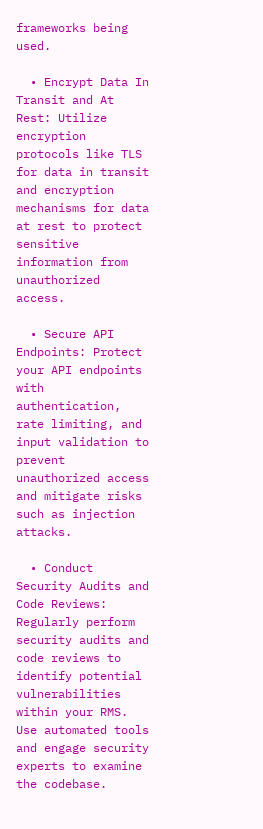frameworks being used.

  • Encrypt Data In Transit and At Rest: Utilize encryption protocols like TLS for data in transit and encryption mechanisms for data at rest to protect sensitive information from unauthorized access.

  • Secure API Endpoints: Protect your API endpoints with authentication, rate limiting, and input validation to prevent unauthorized access and mitigate risks such as injection attacks.

  • Conduct Security Audits and Code Reviews: Regularly perform security audits and code reviews to identify potential vulnerabilities within your RMS. Use automated tools and engage security experts to examine the codebase.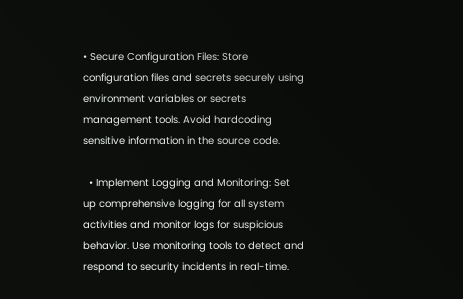• Secure Configuration Files: Store configuration files and secrets securely using environment variables or secrets management tools. Avoid hardcoding sensitive information in the source code.

  • Implement Logging and Monitoring: Set up comprehensive logging for all system activities and monitor logs for suspicious behavior. Use monitoring tools to detect and respond to security incidents in real-time.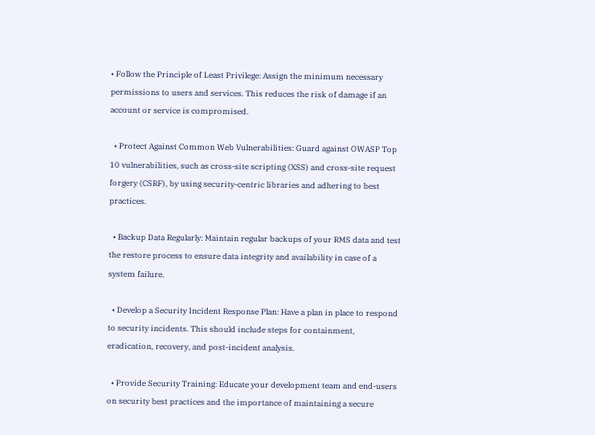• Follow the Principle of Least Privilege: Assign the minimum necessary permissions to users and services. This reduces the risk of damage if an account or service is compromised.

  • Protect Against Common Web Vulnerabilities: Guard against OWASP Top 10 vulnerabilities, such as cross-site scripting (XSS) and cross-site request forgery (CSRF), by using security-centric libraries and adhering to best practices.

  • Backup Data Regularly: Maintain regular backups of your RMS data and test the restore process to ensure data integrity and availability in case of a system failure.

  • Develop a Security Incident Response Plan: Have a plan in place to respond to security incidents. This should include steps for containment, eradication, recovery, and post-incident analysis.

  • Provide Security Training: Educate your development team and end-users on security best practices and the importance of maintaining a secure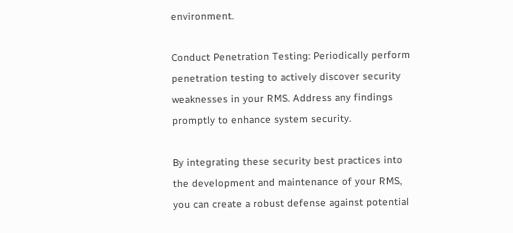environment.

Conduct Penetration Testing: Periodically perform penetration testing to actively discover security weaknesses in your RMS. Address any findings promptly to enhance system security.

By integrating these security best practices into the development and maintenance of your RMS, you can create a robust defense against potential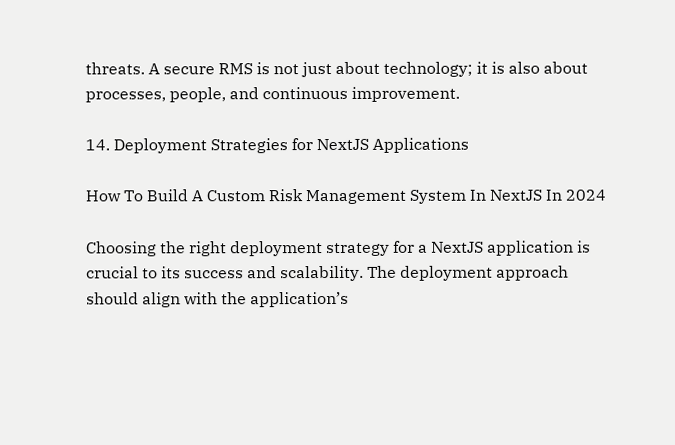threats. A secure RMS is not just about technology; it is also about processes, people, and continuous improvement.

14. Deployment Strategies for NextJS Applications

How To Build A Custom Risk Management System In NextJS In 2024

Choosing the right deployment strategy for a NextJS application is crucial to its success and scalability. The deployment approach should align with the application’s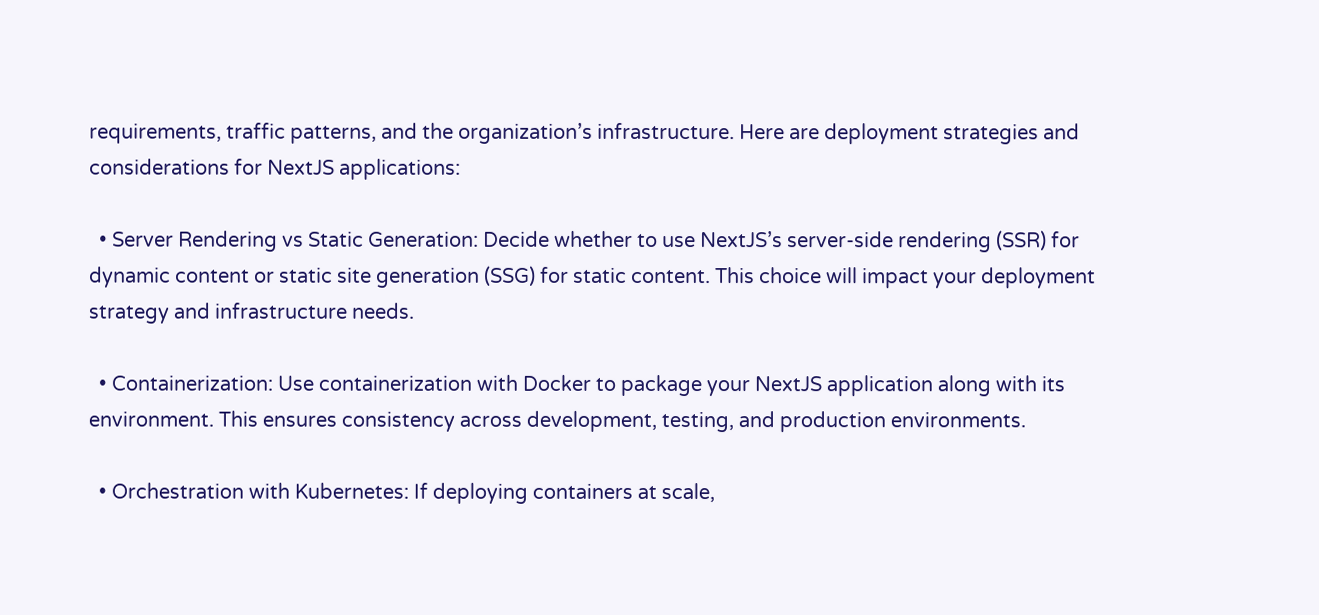requirements, traffic patterns, and the organization’s infrastructure. Here are deployment strategies and considerations for NextJS applications:

  • Server Rendering vs Static Generation: Decide whether to use NextJS’s server-side rendering (SSR) for dynamic content or static site generation (SSG) for static content. This choice will impact your deployment strategy and infrastructure needs.

  • Containerization: Use containerization with Docker to package your NextJS application along with its environment. This ensures consistency across development, testing, and production environments.

  • Orchestration with Kubernetes: If deploying containers at scale,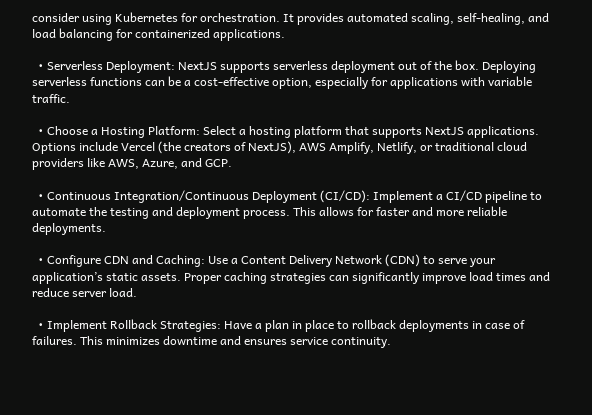consider using Kubernetes for orchestration. It provides automated scaling, self-healing, and load balancing for containerized applications.

  • Serverless Deployment: NextJS supports serverless deployment out of the box. Deploying serverless functions can be a cost-effective option, especially for applications with variable traffic.

  • Choose a Hosting Platform: Select a hosting platform that supports NextJS applications. Options include Vercel (the creators of NextJS), AWS Amplify, Netlify, or traditional cloud providers like AWS, Azure, and GCP.

  • Continuous Integration/Continuous Deployment (CI/CD): Implement a CI/CD pipeline to automate the testing and deployment process. This allows for faster and more reliable deployments.

  • Configure CDN and Caching: Use a Content Delivery Network (CDN) to serve your application’s static assets. Proper caching strategies can significantly improve load times and reduce server load.

  • Implement Rollback Strategies: Have a plan in place to rollback deployments in case of failures. This minimizes downtime and ensures service continuity.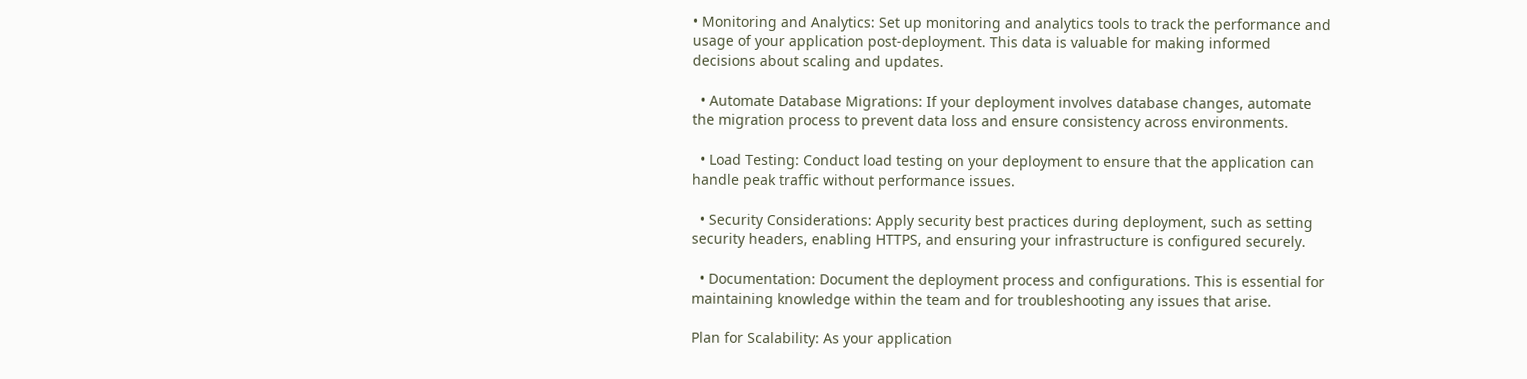• Monitoring and Analytics: Set up monitoring and analytics tools to track the performance and usage of your application post-deployment. This data is valuable for making informed decisions about scaling and updates.

  • Automate Database Migrations: If your deployment involves database changes, automate the migration process to prevent data loss and ensure consistency across environments.

  • Load Testing: Conduct load testing on your deployment to ensure that the application can handle peak traffic without performance issues.

  • Security Considerations: Apply security best practices during deployment, such as setting security headers, enabling HTTPS, and ensuring your infrastructure is configured securely.

  • Documentation: Document the deployment process and configurations. This is essential for maintaining knowledge within the team and for troubleshooting any issues that arise.

Plan for Scalability: As your application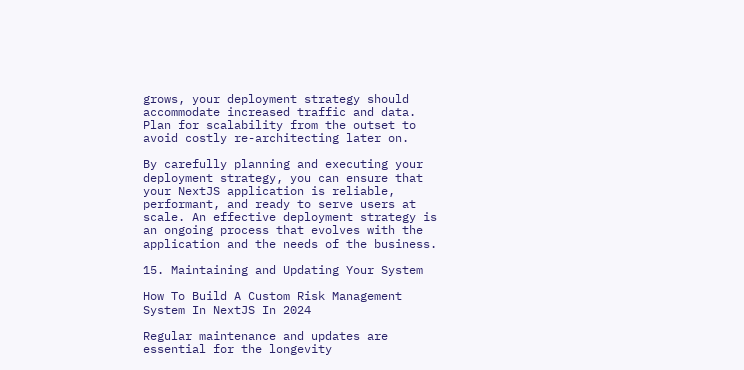grows, your deployment strategy should accommodate increased traffic and data. Plan for scalability from the outset to avoid costly re-architecting later on.

By carefully planning and executing your deployment strategy, you can ensure that your NextJS application is reliable, performant, and ready to serve users at scale. An effective deployment strategy is an ongoing process that evolves with the application and the needs of the business.

15. Maintaining and Updating Your System

How To Build A Custom Risk Management System In NextJS In 2024

Regular maintenance and updates are essential for the longevity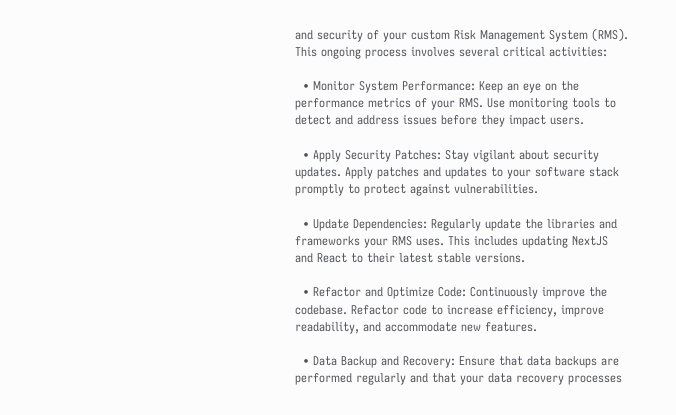and security of your custom Risk Management System (RMS). This ongoing process involves several critical activities:

  • Monitor System Performance: Keep an eye on the performance metrics of your RMS. Use monitoring tools to detect and address issues before they impact users.

  • Apply Security Patches: Stay vigilant about security updates. Apply patches and updates to your software stack promptly to protect against vulnerabilities.

  • Update Dependencies: Regularly update the libraries and frameworks your RMS uses. This includes updating NextJS and React to their latest stable versions.

  • Refactor and Optimize Code: Continuously improve the codebase. Refactor code to increase efficiency, improve readability, and accommodate new features.

  • Data Backup and Recovery: Ensure that data backups are performed regularly and that your data recovery processes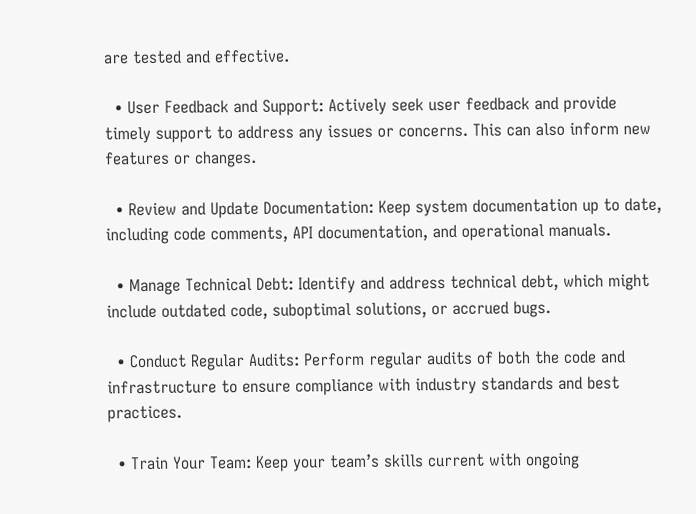are tested and effective.

  • User Feedback and Support: Actively seek user feedback and provide timely support to address any issues or concerns. This can also inform new features or changes.

  • Review and Update Documentation: Keep system documentation up to date, including code comments, API documentation, and operational manuals.

  • Manage Technical Debt: Identify and address technical debt, which might include outdated code, suboptimal solutions, or accrued bugs.

  • Conduct Regular Audits: Perform regular audits of both the code and infrastructure to ensure compliance with industry standards and best practices.

  • Train Your Team: Keep your team’s skills current with ongoing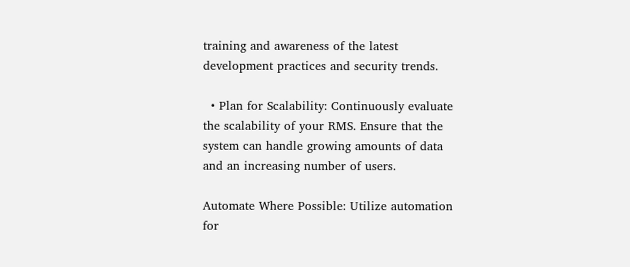training and awareness of the latest development practices and security trends.

  • Plan for Scalability: Continuously evaluate the scalability of your RMS. Ensure that the system can handle growing amounts of data and an increasing number of users.

Automate Where Possible: Utilize automation for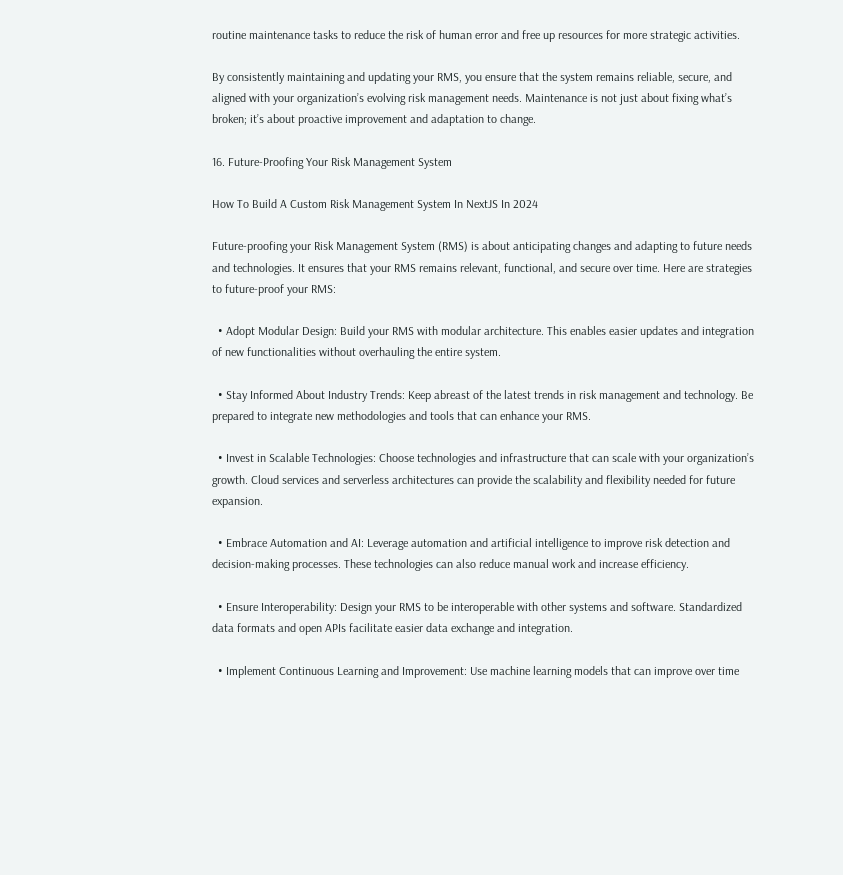routine maintenance tasks to reduce the risk of human error and free up resources for more strategic activities.

By consistently maintaining and updating your RMS, you ensure that the system remains reliable, secure, and aligned with your organization’s evolving risk management needs. Maintenance is not just about fixing what’s broken; it’s about proactive improvement and adaptation to change.

16. Future-Proofing Your Risk Management System

How To Build A Custom Risk Management System In NextJS In 2024

Future-proofing your Risk Management System (RMS) is about anticipating changes and adapting to future needs and technologies. It ensures that your RMS remains relevant, functional, and secure over time. Here are strategies to future-proof your RMS:

  • Adopt Modular Design: Build your RMS with modular architecture. This enables easier updates and integration of new functionalities without overhauling the entire system.

  • Stay Informed About Industry Trends: Keep abreast of the latest trends in risk management and technology. Be prepared to integrate new methodologies and tools that can enhance your RMS.

  • Invest in Scalable Technologies: Choose technologies and infrastructure that can scale with your organization’s growth. Cloud services and serverless architectures can provide the scalability and flexibility needed for future expansion.

  • Embrace Automation and AI: Leverage automation and artificial intelligence to improve risk detection and decision-making processes. These technologies can also reduce manual work and increase efficiency.

  • Ensure Interoperability: Design your RMS to be interoperable with other systems and software. Standardized data formats and open APIs facilitate easier data exchange and integration.

  • Implement Continuous Learning and Improvement: Use machine learning models that can improve over time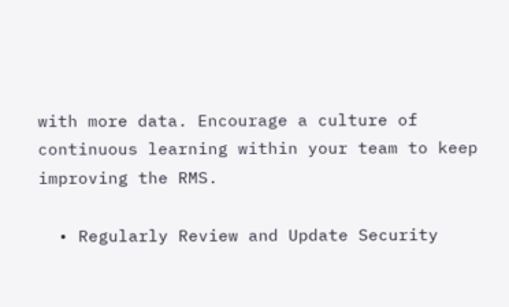with more data. Encourage a culture of continuous learning within your team to keep improving the RMS.

  • Regularly Review and Update Security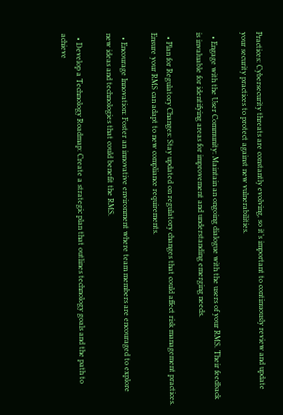Practices: Cybersecurity threats are constantly evolving, so it’s important to continuously review and update your security practices to protect against new vulnerabilities.

  • Engage with the User Community: Maintain an ongoing dialogue with the users of your RMS. Their feedback is invaluable for identifying areas for improvement and understanding emerging needs.

  • Plan for Regulatory Changes: Stay updated on regulatory changes that could affect risk management practices. Ensure your RMS can adapt to new compliance requirements.

  • Encourage Innovation: Foster an innovative environment where team members are encouraged to explore new ideas and technologies that could benefit the RMS.

  • Develop a Technology Roadmap: Create a strategic plan that outlines technology goals and the path to achieve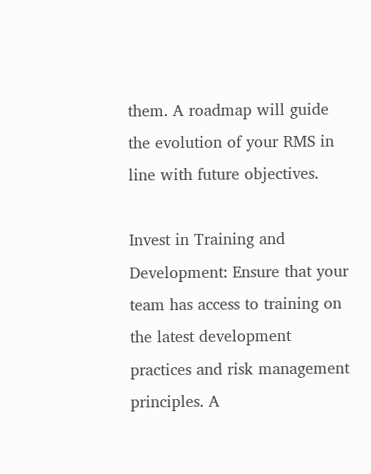them. A roadmap will guide the evolution of your RMS in line with future objectives.

Invest in Training and Development: Ensure that your team has access to training on the latest development practices and risk management principles. A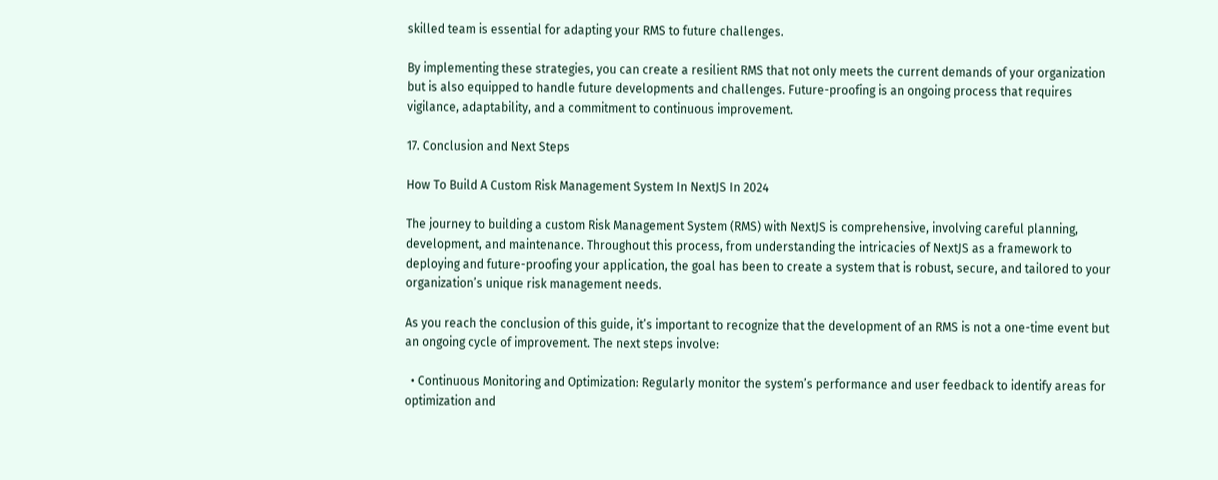skilled team is essential for adapting your RMS to future challenges.

By implementing these strategies, you can create a resilient RMS that not only meets the current demands of your organization but is also equipped to handle future developments and challenges. Future-proofing is an ongoing process that requires vigilance, adaptability, and a commitment to continuous improvement.

17. Conclusion and Next Steps

How To Build A Custom Risk Management System In NextJS In 2024

The journey to building a custom Risk Management System (RMS) with NextJS is comprehensive, involving careful planning, development, and maintenance. Throughout this process, from understanding the intricacies of NextJS as a framework to deploying and future-proofing your application, the goal has been to create a system that is robust, secure, and tailored to your organization’s unique risk management needs.

As you reach the conclusion of this guide, it’s important to recognize that the development of an RMS is not a one-time event but an ongoing cycle of improvement. The next steps involve:

  • Continuous Monitoring and Optimization: Regularly monitor the system’s performance and user feedback to identify areas for optimization and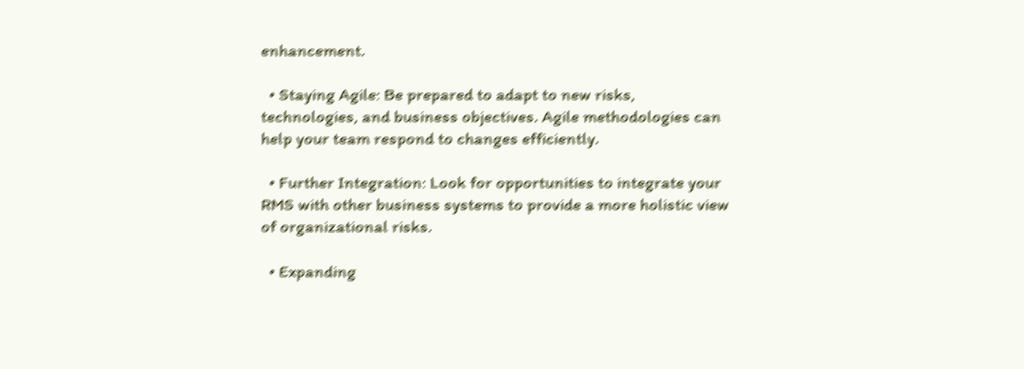enhancement.

  • Staying Agile: Be prepared to adapt to new risks, technologies, and business objectives. Agile methodologies can help your team respond to changes efficiently.

  • Further Integration: Look for opportunities to integrate your RMS with other business systems to provide a more holistic view of organizational risks.

  • Expanding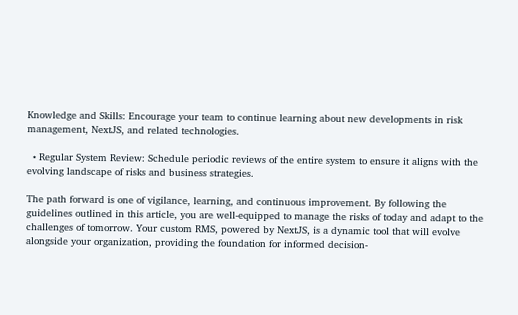Knowledge and Skills: Encourage your team to continue learning about new developments in risk management, NextJS, and related technologies.

  • Regular System Review: Schedule periodic reviews of the entire system to ensure it aligns with the evolving landscape of risks and business strategies.

The path forward is one of vigilance, learning, and continuous improvement. By following the guidelines outlined in this article, you are well-equipped to manage the risks of today and adapt to the challenges of tomorrow. Your custom RMS, powered by NextJS, is a dynamic tool that will evolve alongside your organization, providing the foundation for informed decision-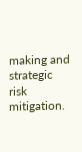making and strategic risk mitigation.